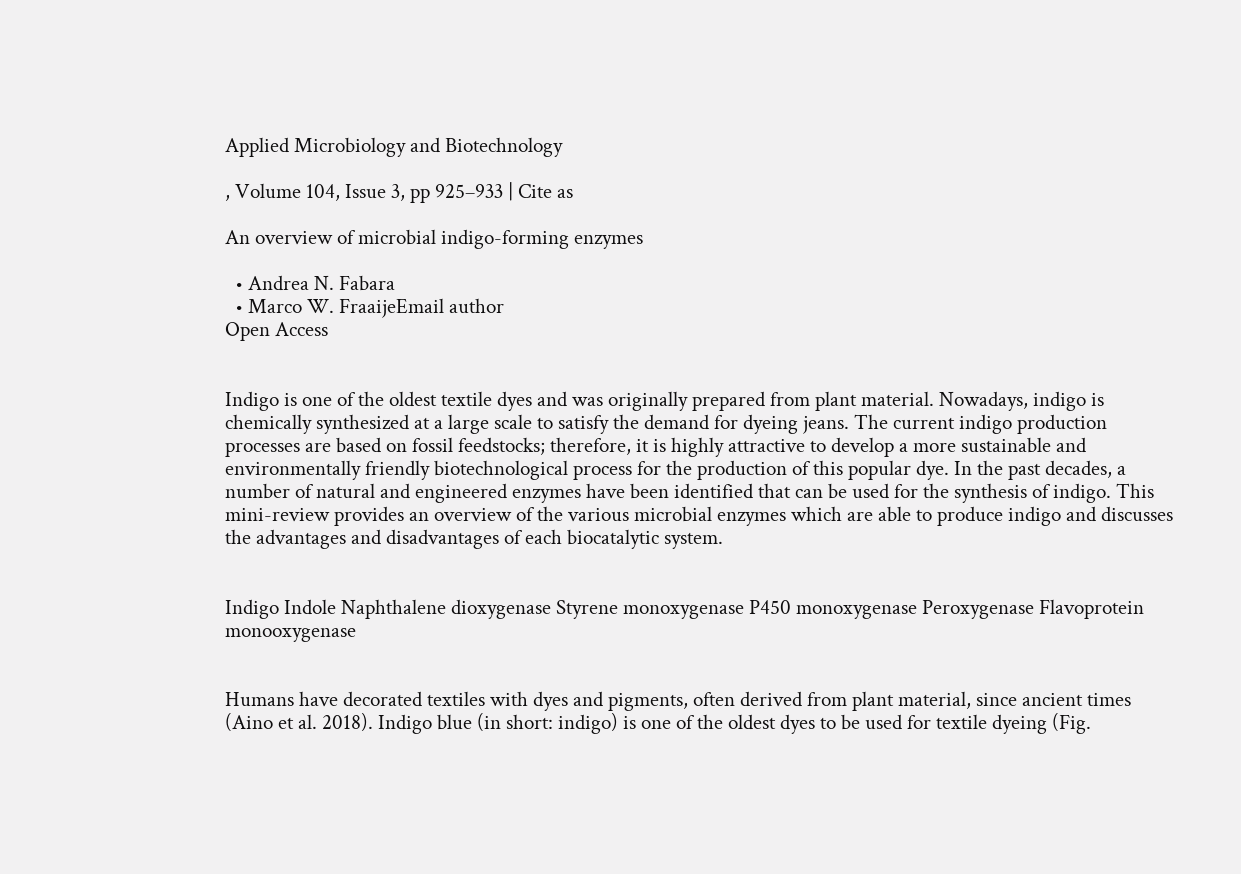Applied Microbiology and Biotechnology

, Volume 104, Issue 3, pp 925–933 | Cite as

An overview of microbial indigo-forming enzymes

  • Andrea N. Fabara
  • Marco W. FraaijeEmail author
Open Access


Indigo is one of the oldest textile dyes and was originally prepared from plant material. Nowadays, indigo is chemically synthesized at a large scale to satisfy the demand for dyeing jeans. The current indigo production processes are based on fossil feedstocks; therefore, it is highly attractive to develop a more sustainable and environmentally friendly biotechnological process for the production of this popular dye. In the past decades, a number of natural and engineered enzymes have been identified that can be used for the synthesis of indigo. This mini-review provides an overview of the various microbial enzymes which are able to produce indigo and discusses the advantages and disadvantages of each biocatalytic system.


Indigo Indole Naphthalene dioxygenase Styrene monoxygenase P450 monoxygenase Peroxygenase Flavoprotein monooxygenase


Humans have decorated textiles with dyes and pigments, often derived from plant material, since ancient times (Aino et al. 2018). Indigo blue (in short: indigo) is one of the oldest dyes to be used for textile dyeing (Fig.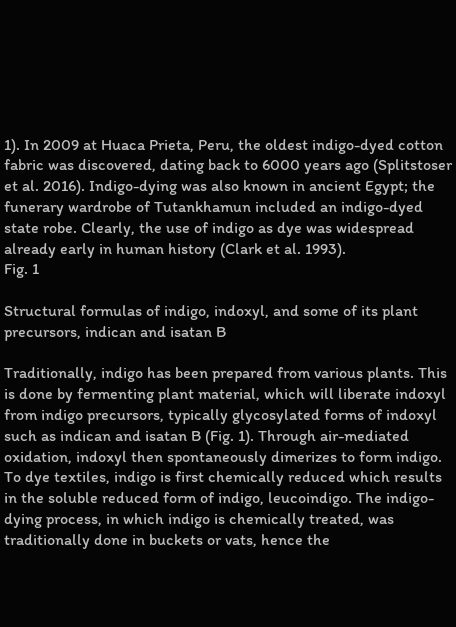1). In 2009 at Huaca Prieta, Peru, the oldest indigo-dyed cotton fabric was discovered, dating back to 6000 years ago (Splitstoser et al. 2016). Indigo-dying was also known in ancient Egypt; the funerary wardrobe of Tutankhamun included an indigo-dyed state robe. Clearly, the use of indigo as dye was widespread already early in human history (Clark et al. 1993).
Fig. 1

Structural formulas of indigo, indoxyl, and some of its plant precursors, indican and isatan B

Traditionally, indigo has been prepared from various plants. This is done by fermenting plant material, which will liberate indoxyl from indigo precursors, typically glycosylated forms of indoxyl such as indican and isatan B (Fig. 1). Through air-mediated oxidation, indoxyl then spontaneously dimerizes to form indigo. To dye textiles, indigo is first chemically reduced which results in the soluble reduced form of indigo, leucoindigo. The indigo-dying process, in which indigo is chemically treated, was traditionally done in buckets or vats, hence the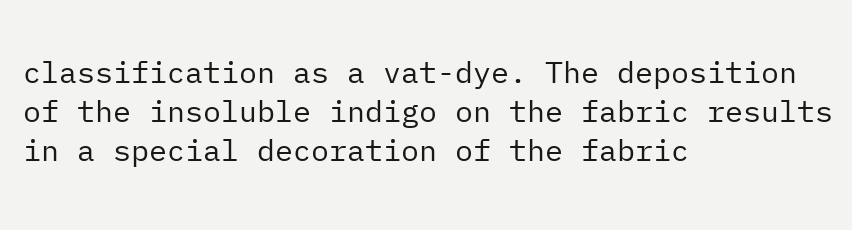classification as a vat-dye. The deposition of the insoluble indigo on the fabric results in a special decoration of the fabric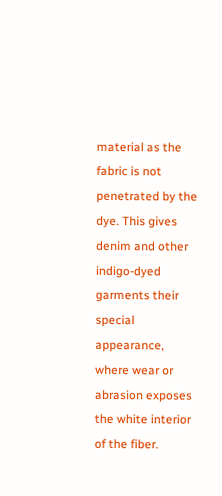material as the fabric is not penetrated by the dye. This gives denim and other indigo-dyed garments their special appearance, where wear or abrasion exposes the white interior of the fiber.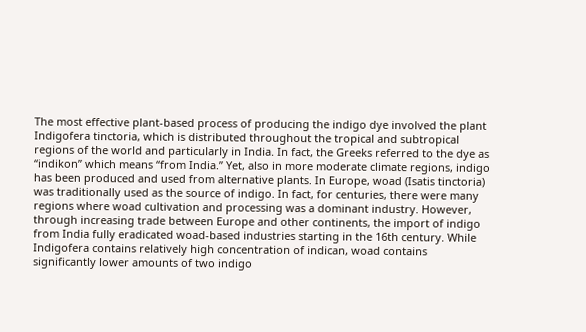The most effective plant-based process of producing the indigo dye involved the plant Indigofera tinctoria, which is distributed throughout the tropical and subtropical regions of the world and particularly in India. In fact, the Greeks referred to the dye as “indikon” which means “from India.” Yet, also in more moderate climate regions, indigo has been produced and used from alternative plants. In Europe, woad (Isatis tinctoria) was traditionally used as the source of indigo. In fact, for centuries, there were many regions where woad cultivation and processing was a dominant industry. However, through increasing trade between Europe and other continents, the import of indigo from India fully eradicated woad-based industries starting in the 16th century. While Indigofera contains relatively high concentration of indican, woad contains significantly lower amounts of two indigo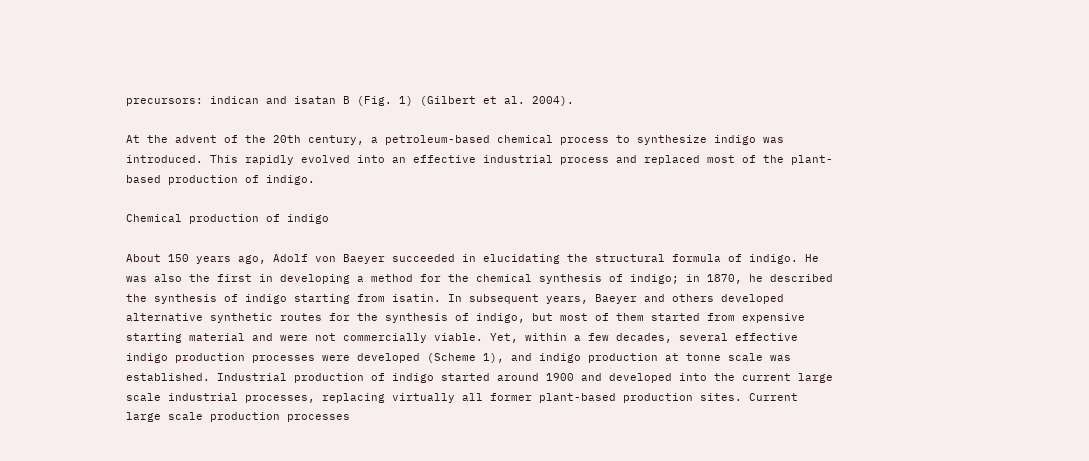precursors: indican and isatan B (Fig. 1) (Gilbert et al. 2004).

At the advent of the 20th century, a petroleum-based chemical process to synthesize indigo was introduced. This rapidly evolved into an effective industrial process and replaced most of the plant-based production of indigo.

Chemical production of indigo

About 150 years ago, Adolf von Baeyer succeeded in elucidating the structural formula of indigo. He was also the first in developing a method for the chemical synthesis of indigo; in 1870, he described the synthesis of indigo starting from isatin. In subsequent years, Baeyer and others developed alternative synthetic routes for the synthesis of indigo, but most of them started from expensive starting material and were not commercially viable. Yet, within a few decades, several effective indigo production processes were developed (Scheme 1), and indigo production at tonne scale was established. Industrial production of indigo started around 1900 and developed into the current large scale industrial processes, replacing virtually all former plant-based production sites. Current large scale production processes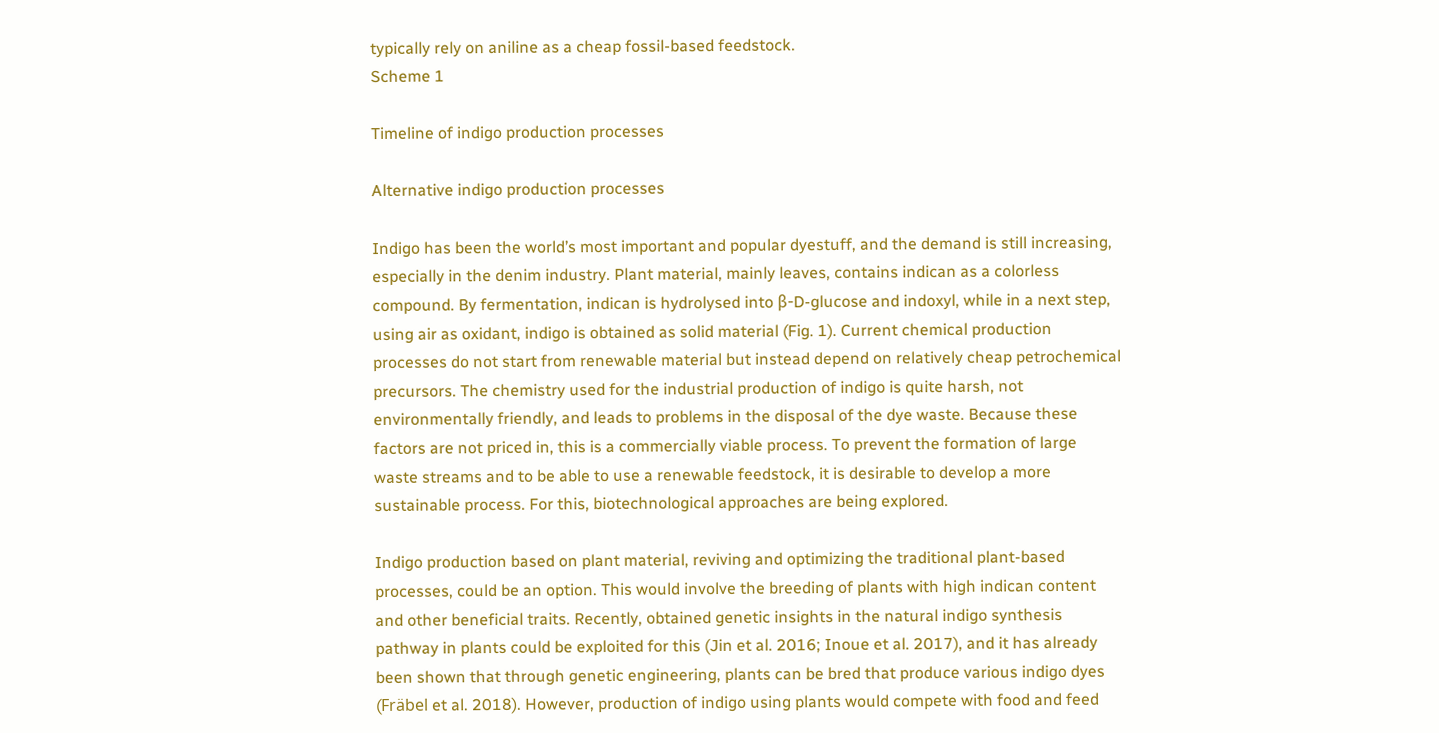typically rely on aniline as a cheap fossil-based feedstock.
Scheme 1

Timeline of indigo production processes

Alternative indigo production processes

Indigo has been the world’s most important and popular dyestuff, and the demand is still increasing, especially in the denim industry. Plant material, mainly leaves, contains indican as a colorless compound. By fermentation, indican is hydrolysed into β-D-glucose and indoxyl, while in a next step, using air as oxidant, indigo is obtained as solid material (Fig. 1). Current chemical production processes do not start from renewable material but instead depend on relatively cheap petrochemical precursors. The chemistry used for the industrial production of indigo is quite harsh, not environmentally friendly, and leads to problems in the disposal of the dye waste. Because these factors are not priced in, this is a commercially viable process. To prevent the formation of large waste streams and to be able to use a renewable feedstock, it is desirable to develop a more sustainable process. For this, biotechnological approaches are being explored.

Indigo production based on plant material, reviving and optimizing the traditional plant-based processes, could be an option. This would involve the breeding of plants with high indican content and other beneficial traits. Recently, obtained genetic insights in the natural indigo synthesis pathway in plants could be exploited for this (Jin et al. 2016; Inoue et al. 2017), and it has already been shown that through genetic engineering, plants can be bred that produce various indigo dyes (Fräbel et al. 2018). However, production of indigo using plants would compete with food and feed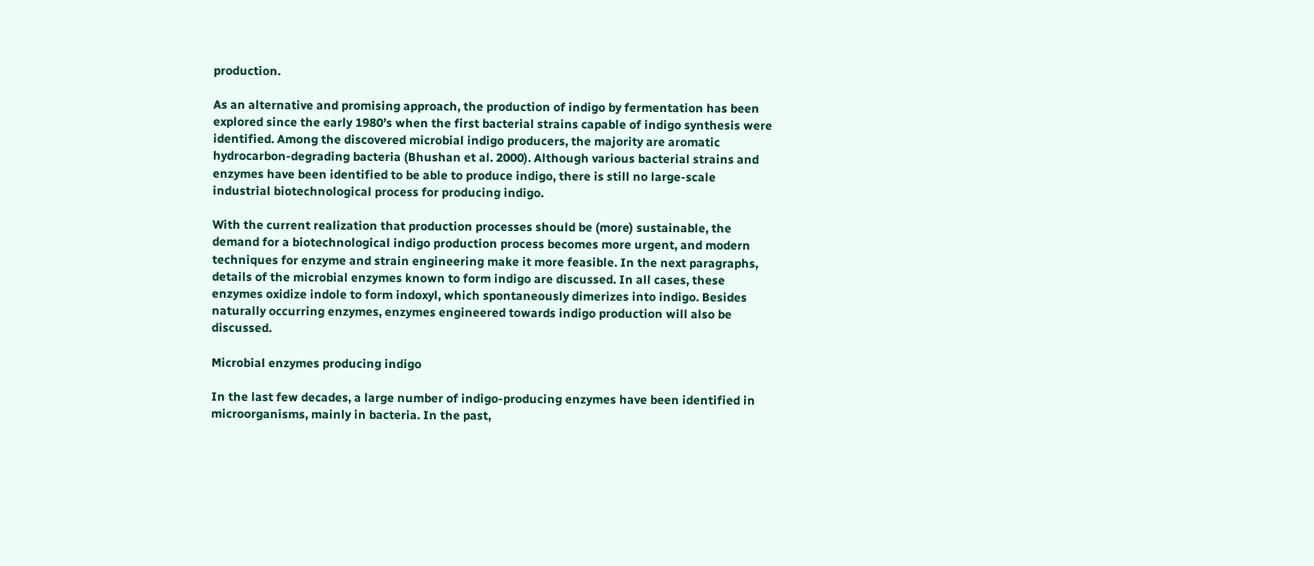production.

As an alternative and promising approach, the production of indigo by fermentation has been explored since the early 1980’s when the first bacterial strains capable of indigo synthesis were identified. Among the discovered microbial indigo producers, the majority are aromatic hydrocarbon-degrading bacteria (Bhushan et al. 2000). Although various bacterial strains and enzymes have been identified to be able to produce indigo, there is still no large-scale industrial biotechnological process for producing indigo.

With the current realization that production processes should be (more) sustainable, the demand for a biotechnological indigo production process becomes more urgent, and modern techniques for enzyme and strain engineering make it more feasible. In the next paragraphs, details of the microbial enzymes known to form indigo are discussed. In all cases, these enzymes oxidize indole to form indoxyl, which spontaneously dimerizes into indigo. Besides naturally occurring enzymes, enzymes engineered towards indigo production will also be discussed.

Microbial enzymes producing indigo

In the last few decades, a large number of indigo-producing enzymes have been identified in microorganisms, mainly in bacteria. In the past,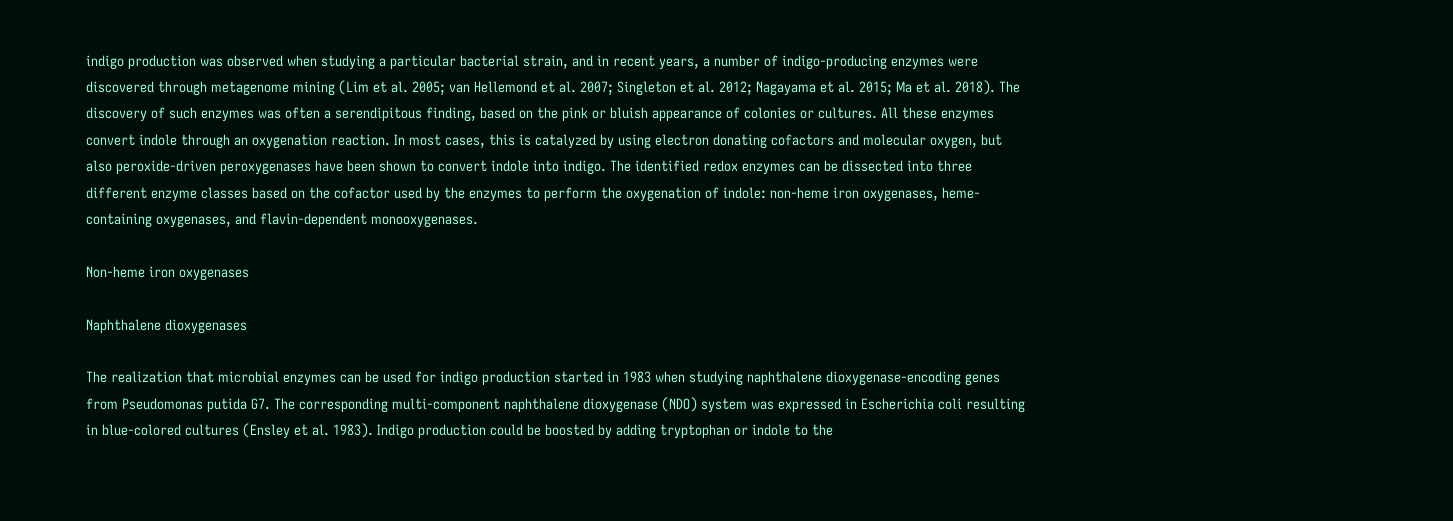indigo production was observed when studying a particular bacterial strain, and in recent years, a number of indigo-producing enzymes were discovered through metagenome mining (Lim et al. 2005; van Hellemond et al. 2007; Singleton et al. 2012; Nagayama et al. 2015; Ma et al. 2018). The discovery of such enzymes was often a serendipitous finding, based on the pink or bluish appearance of colonies or cultures. All these enzymes convert indole through an oxygenation reaction. In most cases, this is catalyzed by using electron donating cofactors and molecular oxygen, but also peroxide-driven peroxygenases have been shown to convert indole into indigo. The identified redox enzymes can be dissected into three different enzyme classes based on the cofactor used by the enzymes to perform the oxygenation of indole: non-heme iron oxygenases, heme-containing oxygenases, and flavin-dependent monooxygenases.

Non-heme iron oxygenases

Naphthalene dioxygenases

The realization that microbial enzymes can be used for indigo production started in 1983 when studying naphthalene dioxygenase-encoding genes from Pseudomonas putida G7. The corresponding multi-component naphthalene dioxygenase (NDO) system was expressed in Escherichia coli resulting in blue-colored cultures (Ensley et al. 1983). Indigo production could be boosted by adding tryptophan or indole to the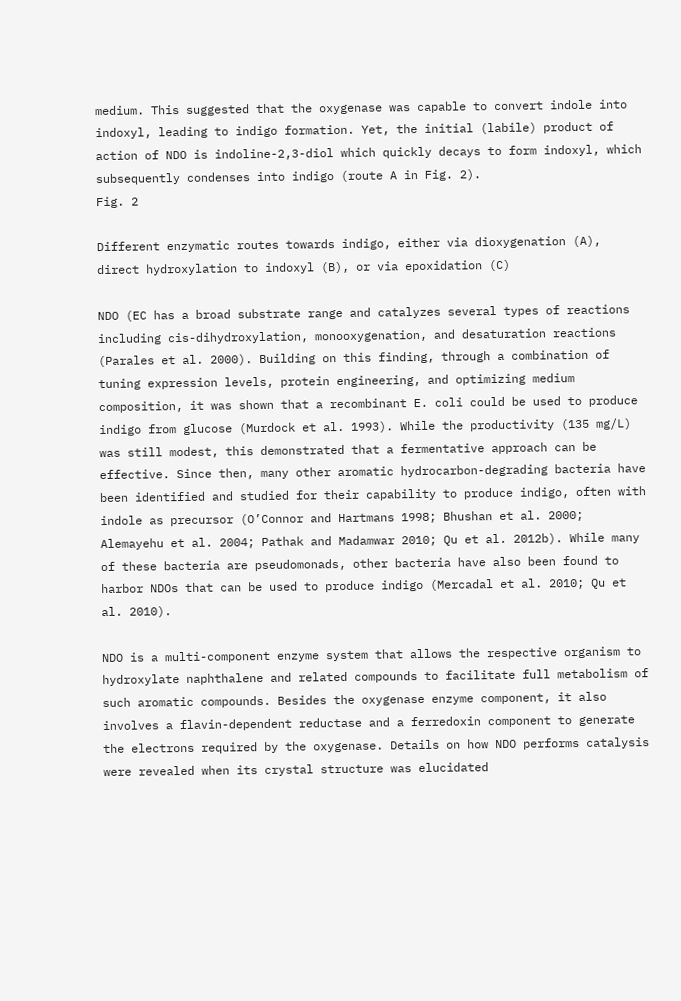medium. This suggested that the oxygenase was capable to convert indole into indoxyl, leading to indigo formation. Yet, the initial (labile) product of action of NDO is indoline-2,3-diol which quickly decays to form indoxyl, which subsequently condenses into indigo (route A in Fig. 2).
Fig. 2

Different enzymatic routes towards indigo, either via dioxygenation (A), direct hydroxylation to indoxyl (B), or via epoxidation (C)

NDO (EC has a broad substrate range and catalyzes several types of reactions including cis-dihydroxylation, monooxygenation, and desaturation reactions (Parales et al. 2000). Building on this finding, through a combination of tuning expression levels, protein engineering, and optimizing medium composition, it was shown that a recombinant E. coli could be used to produce indigo from glucose (Murdock et al. 1993). While the productivity (135 mg/L) was still modest, this demonstrated that a fermentative approach can be effective. Since then, many other aromatic hydrocarbon-degrading bacteria have been identified and studied for their capability to produce indigo, often with indole as precursor (O’Connor and Hartmans 1998; Bhushan et al. 2000; Alemayehu et al. 2004; Pathak and Madamwar 2010; Qu et al. 2012b). While many of these bacteria are pseudomonads, other bacteria have also been found to harbor NDOs that can be used to produce indigo (Mercadal et al. 2010; Qu et al. 2010).

NDO is a multi-component enzyme system that allows the respective organism to hydroxylate naphthalene and related compounds to facilitate full metabolism of such aromatic compounds. Besides the oxygenase enzyme component, it also involves a flavin-dependent reductase and a ferredoxin component to generate the electrons required by the oxygenase. Details on how NDO performs catalysis were revealed when its crystal structure was elucidated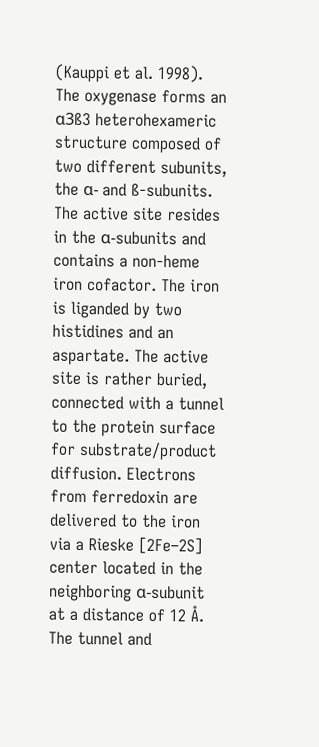(Kauppi et al. 1998). The oxygenase forms an α3ß3 heterohexameric structure composed of two different subunits, the α- and ß-subunits. The active site resides in the α-subunits and contains a non-heme iron cofactor. The iron is liganded by two histidines and an aspartate. The active site is rather buried, connected with a tunnel to the protein surface for substrate/product diffusion. Electrons from ferredoxin are delivered to the iron via a Rieske [2Fe–2S] center located in the neighboring α-subunit at a distance of 12 Å. The tunnel and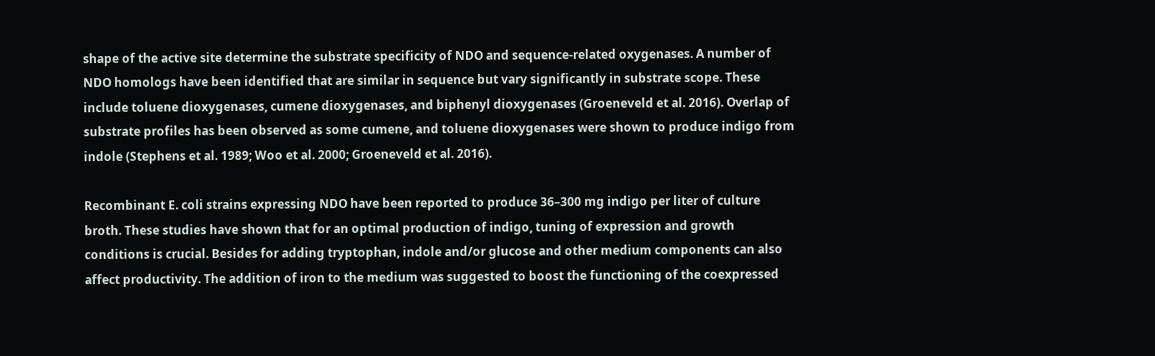shape of the active site determine the substrate specificity of NDO and sequence-related oxygenases. A number of NDO homologs have been identified that are similar in sequence but vary significantly in substrate scope. These include toluene dioxygenases, cumene dioxygenases, and biphenyl dioxygenases (Groeneveld et al. 2016). Overlap of substrate profiles has been observed as some cumene, and toluene dioxygenases were shown to produce indigo from indole (Stephens et al. 1989; Woo et al. 2000; Groeneveld et al. 2016).

Recombinant E. coli strains expressing NDO have been reported to produce 36–300 mg indigo per liter of culture broth. These studies have shown that for an optimal production of indigo, tuning of expression and growth conditions is crucial. Besides for adding tryptophan, indole and/or glucose and other medium components can also affect productivity. The addition of iron to the medium was suggested to boost the functioning of the coexpressed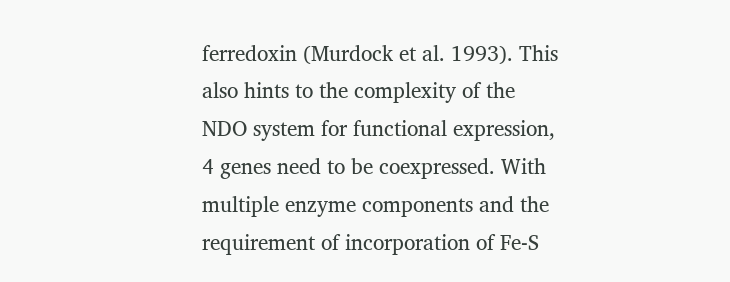ferredoxin (Murdock et al. 1993). This also hints to the complexity of the NDO system for functional expression, 4 genes need to be coexpressed. With multiple enzyme components and the requirement of incorporation of Fe-S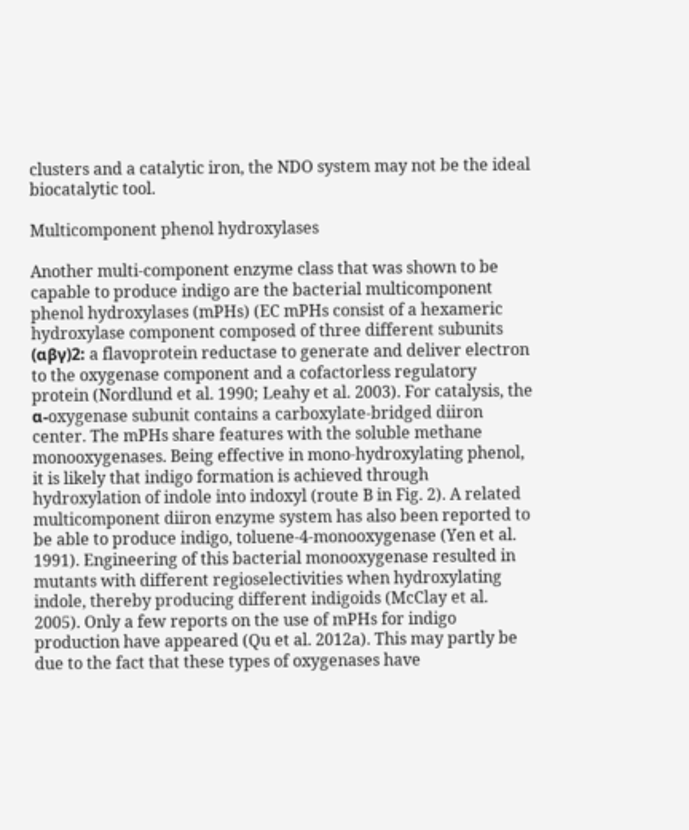clusters and a catalytic iron, the NDO system may not be the ideal biocatalytic tool.

Multicomponent phenol hydroxylases

Another multi-component enzyme class that was shown to be capable to produce indigo are the bacterial multicomponent phenol hydroxylases (mPHs) (EC mPHs consist of a hexameric hydroxylase component composed of three different subunits (αβγ)2: a flavoprotein reductase to generate and deliver electron to the oxygenase component and a cofactorless regulatory protein (Nordlund et al. 1990; Leahy et al. 2003). For catalysis, the α-oxygenase subunit contains a carboxylate-bridged diiron center. The mPHs share features with the soluble methane monooxygenases. Being effective in mono-hydroxylating phenol, it is likely that indigo formation is achieved through hydroxylation of indole into indoxyl (route B in Fig. 2). A related multicomponent diiron enzyme system has also been reported to be able to produce indigo, toluene-4-monooxygenase (Yen et al. 1991). Engineering of this bacterial monooxygenase resulted in mutants with different regioselectivities when hydroxylating indole, thereby producing different indigoids (McClay et al. 2005). Only a few reports on the use of mPHs for indigo production have appeared (Qu et al. 2012a). This may partly be due to the fact that these types of oxygenases have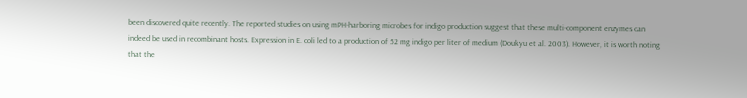been discovered quite recently. The reported studies on using mPH-harboring microbes for indigo production suggest that these multi-component enzymes can indeed be used in recombinant hosts. Expression in E. coli led to a production of 52 mg indigo per liter of medium (Doukyu et al. 2003). However, it is worth noting that the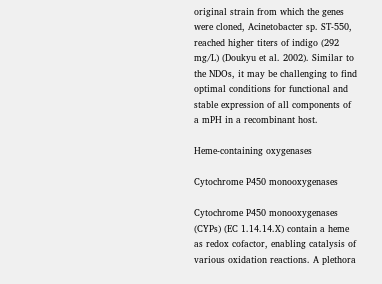original strain from which the genes were cloned, Acinetobacter sp. ST-550, reached higher titers of indigo (292 mg/L) (Doukyu et al. 2002). Similar to the NDOs, it may be challenging to find optimal conditions for functional and stable expression of all components of a mPH in a recombinant host.

Heme-containing oxygenases

Cytochrome P450 monooxygenases

Cytochrome P450 monooxygenases (CYPs) (EC 1.14.14.X) contain a heme as redox cofactor, enabling catalysis of various oxidation reactions. A plethora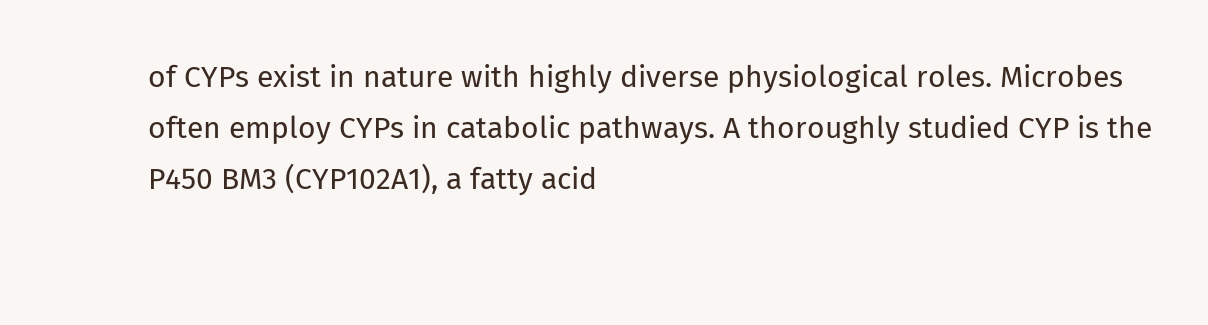of CYPs exist in nature with highly diverse physiological roles. Microbes often employ CYPs in catabolic pathways. A thoroughly studied CYP is the P450 BM3 (CYP102A1), a fatty acid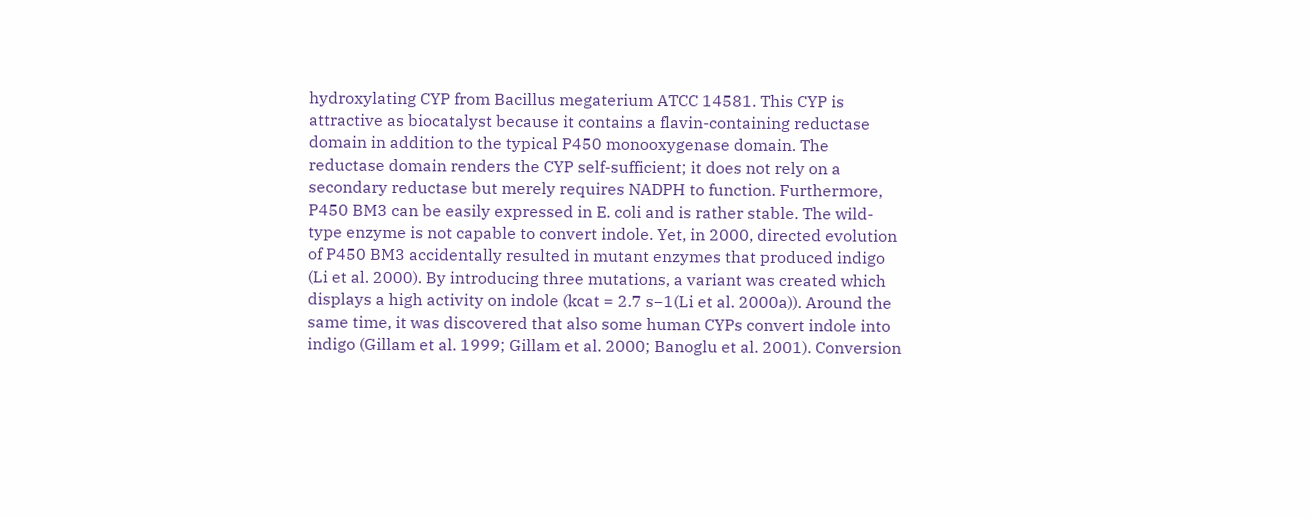hydroxylating CYP from Bacillus megaterium ATCC 14581. This CYP is attractive as biocatalyst because it contains a flavin-containing reductase domain in addition to the typical P450 monooxygenase domain. The reductase domain renders the CYP self-sufficient; it does not rely on a secondary reductase but merely requires NADPH to function. Furthermore, P450 BM3 can be easily expressed in E. coli and is rather stable. The wild-type enzyme is not capable to convert indole. Yet, in 2000, directed evolution of P450 BM3 accidentally resulted in mutant enzymes that produced indigo (Li et al. 2000). By introducing three mutations, a variant was created which displays a high activity on indole (kcat = 2.7 s−1(Li et al. 2000a)). Around the same time, it was discovered that also some human CYPs convert indole into indigo (Gillam et al. 1999; Gillam et al. 2000; Banoglu et al. 2001). Conversion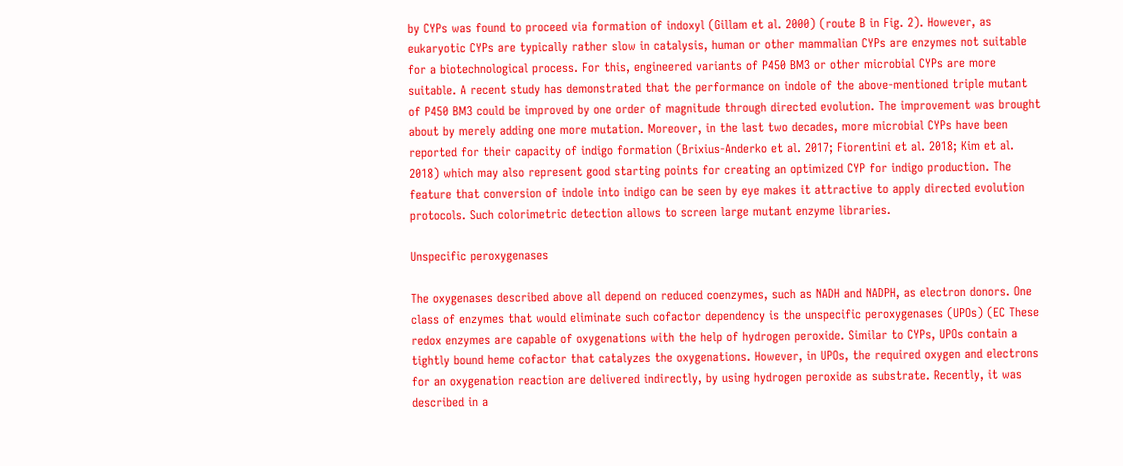by CYPs was found to proceed via formation of indoxyl (Gillam et al. 2000) (route B in Fig. 2). However, as eukaryotic CYPs are typically rather slow in catalysis, human or other mammalian CYPs are enzymes not suitable for a biotechnological process. For this, engineered variants of P450 BM3 or other microbial CYPs are more suitable. A recent study has demonstrated that the performance on indole of the above-mentioned triple mutant of P450 BM3 could be improved by one order of magnitude through directed evolution. The improvement was brought about by merely adding one more mutation. Moreover, in the last two decades, more microbial CYPs have been reported for their capacity of indigo formation (Brixius-Anderko et al. 2017; Fiorentini et al. 2018; Kim et al. 2018) which may also represent good starting points for creating an optimized CYP for indigo production. The feature that conversion of indole into indigo can be seen by eye makes it attractive to apply directed evolution protocols. Such colorimetric detection allows to screen large mutant enzyme libraries.

Unspecific peroxygenases

The oxygenases described above all depend on reduced coenzymes, such as NADH and NADPH, as electron donors. One class of enzymes that would eliminate such cofactor dependency is the unspecific peroxygenases (UPOs) (EC These redox enzymes are capable of oxygenations with the help of hydrogen peroxide. Similar to CYPs, UPOs contain a tightly bound heme cofactor that catalyzes the oxygenations. However, in UPOs, the required oxygen and electrons for an oxygenation reaction are delivered indirectly, by using hydrogen peroxide as substrate. Recently, it was described in a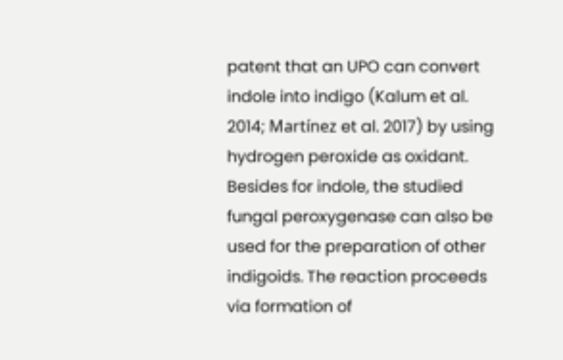patent that an UPO can convert indole into indigo (Kalum et al. 2014; Martínez et al. 2017) by using hydrogen peroxide as oxidant. Besides for indole, the studied fungal peroxygenase can also be used for the preparation of other indigoids. The reaction proceeds via formation of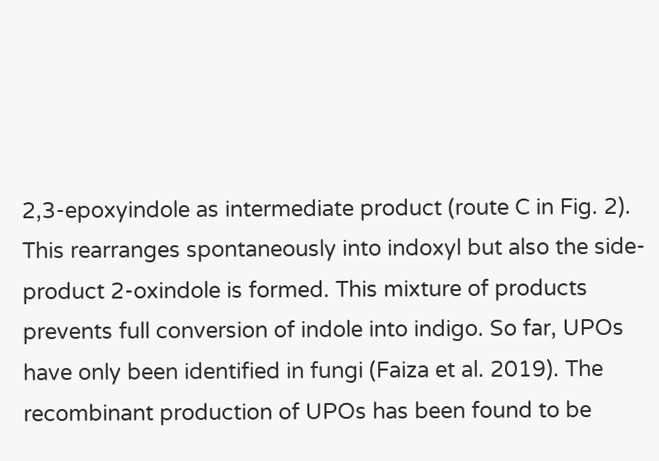2,3-epoxyindole as intermediate product (route C in Fig. 2). This rearranges spontaneously into indoxyl but also the side-product 2-oxindole is formed. This mixture of products prevents full conversion of indole into indigo. So far, UPOs have only been identified in fungi (Faiza et al. 2019). The recombinant production of UPOs has been found to be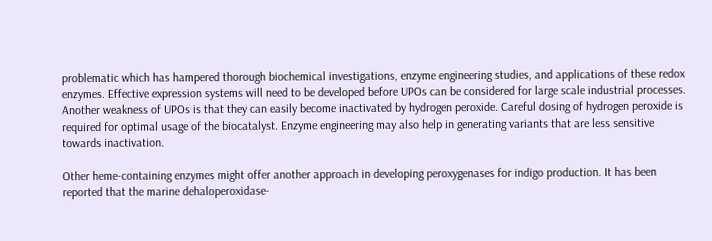problematic which has hampered thorough biochemical investigations, enzyme engineering studies, and applications of these redox enzymes. Effective expression systems will need to be developed before UPOs can be considered for large scale industrial processes. Another weakness of UPOs is that they can easily become inactivated by hydrogen peroxide. Careful dosing of hydrogen peroxide is required for optimal usage of the biocatalyst. Enzyme engineering may also help in generating variants that are less sensitive towards inactivation.

Other heme-containing enzymes might offer another approach in developing peroxygenases for indigo production. It has been reported that the marine dehaloperoxidase-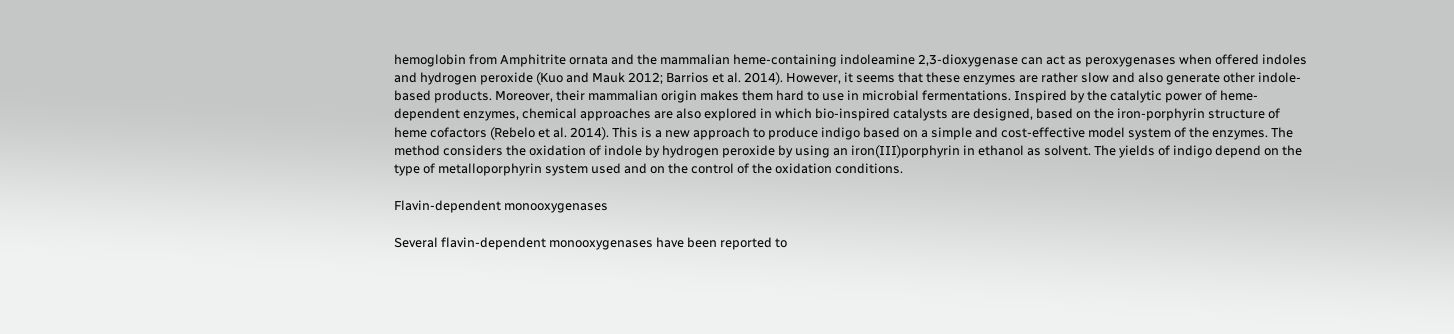hemoglobin from Amphitrite ornata and the mammalian heme-containing indoleamine 2,3-dioxygenase can act as peroxygenases when offered indoles and hydrogen peroxide (Kuo and Mauk 2012; Barrios et al. 2014). However, it seems that these enzymes are rather slow and also generate other indole-based products. Moreover, their mammalian origin makes them hard to use in microbial fermentations. Inspired by the catalytic power of heme-dependent enzymes, chemical approaches are also explored in which bio-inspired catalysts are designed, based on the iron-porphyrin structure of heme cofactors (Rebelo et al. 2014). This is a new approach to produce indigo based on a simple and cost-effective model system of the enzymes. The method considers the oxidation of indole by hydrogen peroxide by using an iron(III)porphyrin in ethanol as solvent. The yields of indigo depend on the type of metalloporphyrin system used and on the control of the oxidation conditions.

Flavin-dependent monooxygenases

Several flavin-dependent monooxygenases have been reported to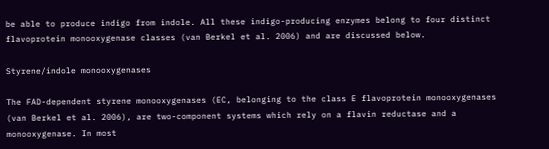be able to produce indigo from indole. All these indigo-producing enzymes belong to four distinct flavoprotein monooxygenase classes (van Berkel et al. 2006) and are discussed below.

Styrene/indole monooxygenases

The FAD-dependent styrene monooxygenases (EC, belonging to the class E flavoprotein monooxygenases (van Berkel et al. 2006), are two-component systems which rely on a flavin reductase and a monooxygenase. In most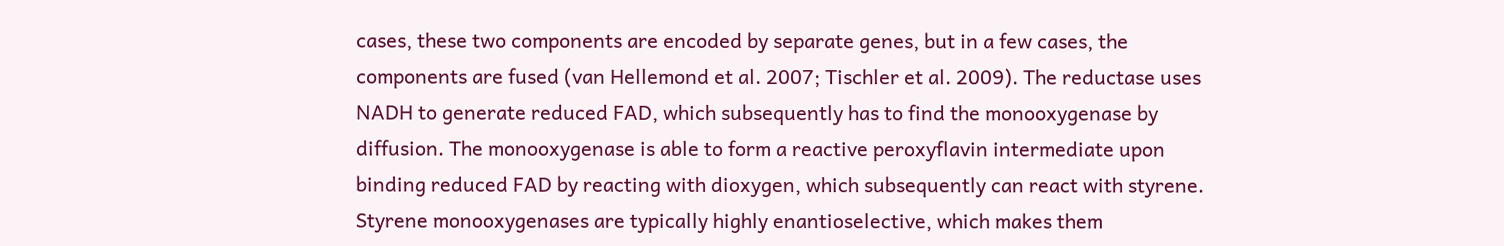cases, these two components are encoded by separate genes, but in a few cases, the components are fused (van Hellemond et al. 2007; Tischler et al. 2009). The reductase uses NADH to generate reduced FAD, which subsequently has to find the monooxygenase by diffusion. The monooxygenase is able to form a reactive peroxyflavin intermediate upon binding reduced FAD by reacting with dioxygen, which subsequently can react with styrene. Styrene monooxygenases are typically highly enantioselective, which makes them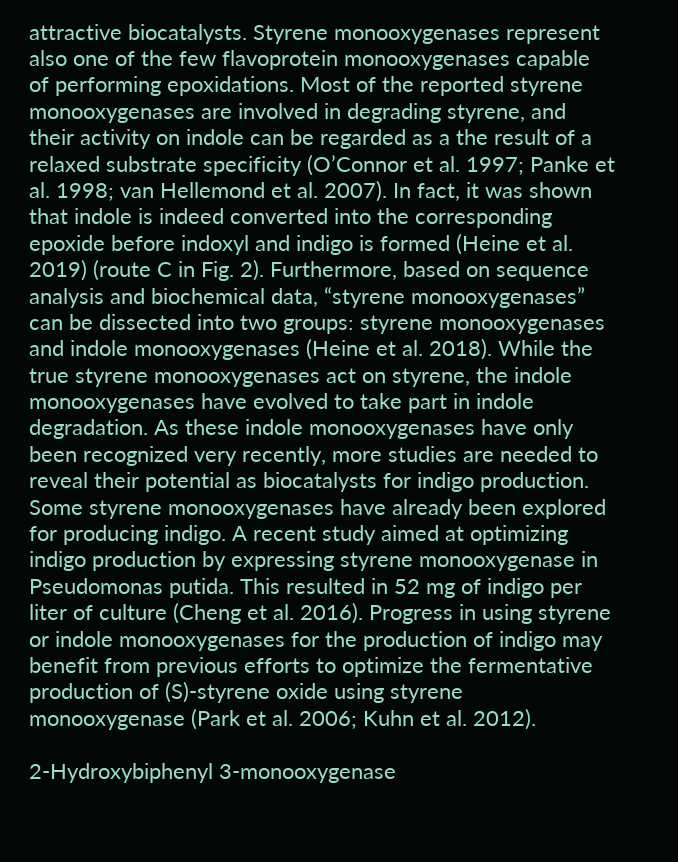attractive biocatalysts. Styrene monooxygenases represent also one of the few flavoprotein monooxygenases capable of performing epoxidations. Most of the reported styrene monooxygenases are involved in degrading styrene, and their activity on indole can be regarded as a the result of a relaxed substrate specificity (O’Connor et al. 1997; Panke et al. 1998; van Hellemond et al. 2007). In fact, it was shown that indole is indeed converted into the corresponding epoxide before indoxyl and indigo is formed (Heine et al. 2019) (route C in Fig. 2). Furthermore, based on sequence analysis and biochemical data, “styrene monooxygenases” can be dissected into two groups: styrene monooxygenases and indole monooxygenases (Heine et al. 2018). While the true styrene monooxygenases act on styrene, the indole monooxygenases have evolved to take part in indole degradation. As these indole monooxygenases have only been recognized very recently, more studies are needed to reveal their potential as biocatalysts for indigo production. Some styrene monooxygenases have already been explored for producing indigo. A recent study aimed at optimizing indigo production by expressing styrene monooxygenase in Pseudomonas putida. This resulted in 52 mg of indigo per liter of culture (Cheng et al. 2016). Progress in using styrene or indole monooxygenases for the production of indigo may benefit from previous efforts to optimize the fermentative production of (S)-styrene oxide using styrene monooxygenase (Park et al. 2006; Kuhn et al. 2012).

2-Hydroxybiphenyl 3-monooxygenase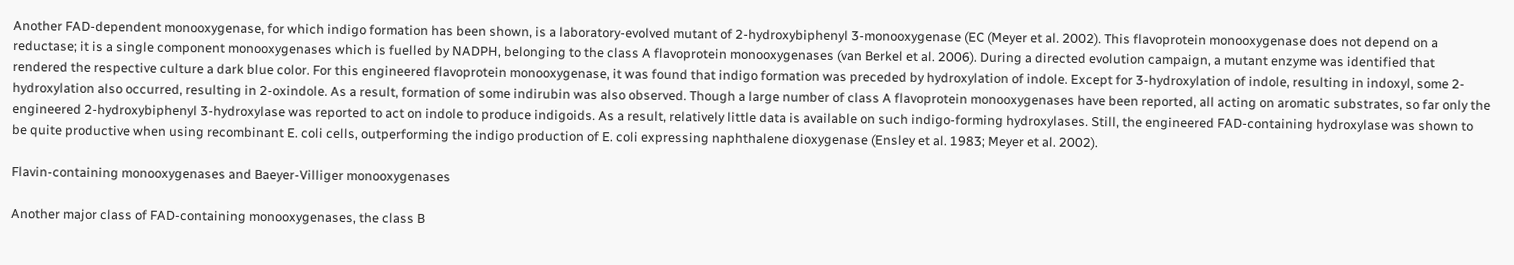Another FAD-dependent monooxygenase, for which indigo formation has been shown, is a laboratory-evolved mutant of 2-hydroxybiphenyl 3-monooxygenase (EC (Meyer et al. 2002). This flavoprotein monooxygenase does not depend on a reductase; it is a single component monooxygenases which is fuelled by NADPH, belonging to the class A flavoprotein monooxygenases (van Berkel et al. 2006). During a directed evolution campaign, a mutant enzyme was identified that rendered the respective culture a dark blue color. For this engineered flavoprotein monooxygenase, it was found that indigo formation was preceded by hydroxylation of indole. Except for 3-hydroxylation of indole, resulting in indoxyl, some 2-hydroxylation also occurred, resulting in 2-oxindole. As a result, formation of some indirubin was also observed. Though a large number of class A flavoprotein monooxygenases have been reported, all acting on aromatic substrates, so far only the engineered 2-hydroxybiphenyl 3-hydroxylase was reported to act on indole to produce indigoids. As a result, relatively little data is available on such indigo-forming hydroxylases. Still, the engineered FAD-containing hydroxylase was shown to be quite productive when using recombinant E. coli cells, outperforming the indigo production of E. coli expressing naphthalene dioxygenase (Ensley et al. 1983; Meyer et al. 2002).

Flavin-containing monooxygenases and Baeyer-Villiger monooxygenases

Another major class of FAD-containing monooxygenases, the class B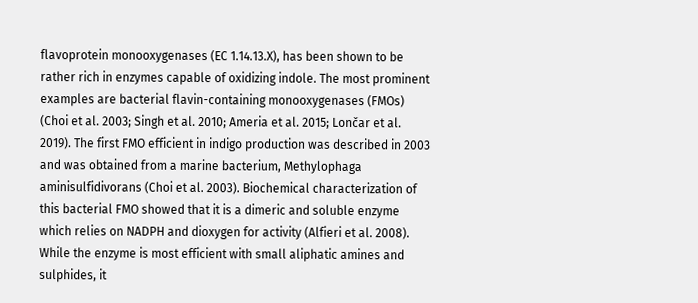flavoprotein monooxygenases (EC 1.14.13.X), has been shown to be rather rich in enzymes capable of oxidizing indole. The most prominent examples are bacterial flavin-containing monooxygenases (FMOs) (Choi et al. 2003; Singh et al. 2010; Ameria et al. 2015; Lončar et al. 2019). The first FMO efficient in indigo production was described in 2003 and was obtained from a marine bacterium, Methylophaga aminisulfidivorans (Choi et al. 2003). Biochemical characterization of this bacterial FMO showed that it is a dimeric and soluble enzyme which relies on NADPH and dioxygen for activity (Alfieri et al. 2008). While the enzyme is most efficient with small aliphatic amines and sulphides, it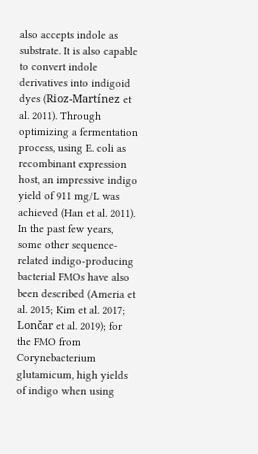also accepts indole as substrate. It is also capable to convert indole derivatives into indigoid dyes (Rioz-Martínez et al. 2011). Through optimizing a fermentation process, using E. coli as recombinant expression host, an impressive indigo yield of 911 mg/L was achieved (Han et al. 2011). In the past few years, some other sequence-related indigo-producing bacterial FMOs have also been described (Ameria et al. 2015; Kim et al. 2017; Lončar et al. 2019); for the FMO from Corynebacterium glutamicum, high yields of indigo when using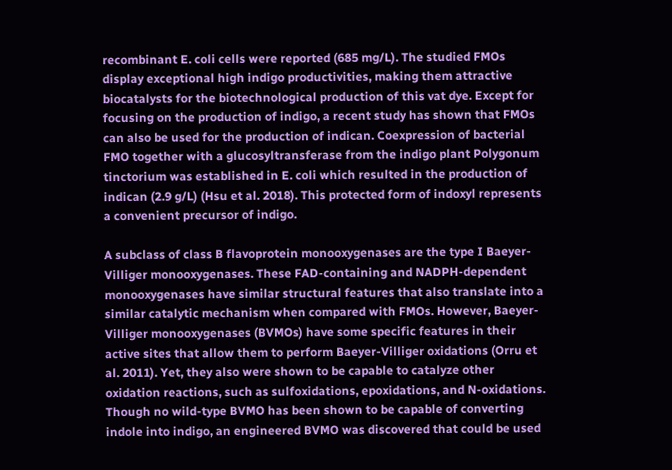recombinant E. coli cells were reported (685 mg/L). The studied FMOs display exceptional high indigo productivities, making them attractive biocatalysts for the biotechnological production of this vat dye. Except for focusing on the production of indigo, a recent study has shown that FMOs can also be used for the production of indican. Coexpression of bacterial FMO together with a glucosyltransferase from the indigo plant Polygonum tinctorium was established in E. coli which resulted in the production of indican (2.9 g/L) (Hsu et al. 2018). This protected form of indoxyl represents a convenient precursor of indigo.

A subclass of class B flavoprotein monooxygenases are the type I Baeyer-Villiger monooxygenases. These FAD-containing and NADPH-dependent monooxygenases have similar structural features that also translate into a similar catalytic mechanism when compared with FMOs. However, Baeyer-Villiger monooxygenases (BVMOs) have some specific features in their active sites that allow them to perform Baeyer-Villiger oxidations (Orru et al. 2011). Yet, they also were shown to be capable to catalyze other oxidation reactions, such as sulfoxidations, epoxidations, and N-oxidations. Though no wild-type BVMO has been shown to be capable of converting indole into indigo, an engineered BVMO was discovered that could be used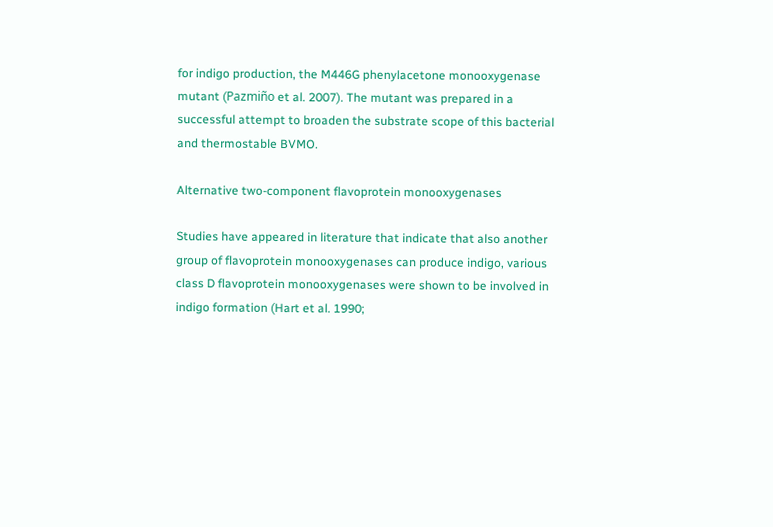for indigo production, the M446G phenylacetone monooxygenase mutant (Pazmiño et al. 2007). The mutant was prepared in a successful attempt to broaden the substrate scope of this bacterial and thermostable BVMO.

Alternative two-component flavoprotein monooxygenases

Studies have appeared in literature that indicate that also another group of flavoprotein monooxygenases can produce indigo, various class D flavoprotein monooxygenases were shown to be involved in indigo formation (Hart et al. 1990;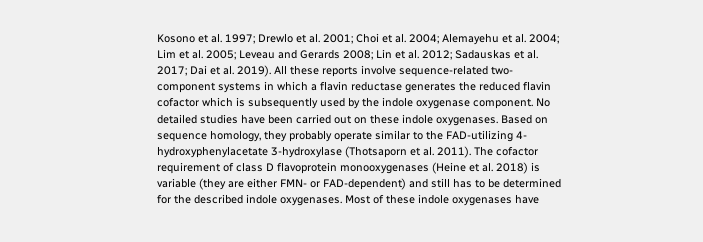Kosono et al. 1997; Drewlo et al. 2001; Choi et al. 2004; Alemayehu et al. 2004; Lim et al. 2005; Leveau and Gerards 2008; Lin et al. 2012; Sadauskas et al. 2017; Dai et al. 2019). All these reports involve sequence-related two-component systems in which a flavin reductase generates the reduced flavin cofactor which is subsequently used by the indole oxygenase component. No detailed studies have been carried out on these indole oxygenases. Based on sequence homology, they probably operate similar to the FAD-utilizing 4-hydroxyphenylacetate 3-hydroxylase (Thotsaporn et al. 2011). The cofactor requirement of class D flavoprotein monooxygenases (Heine et al. 2018) is variable (they are either FMN- or FAD-dependent) and still has to be determined for the described indole oxygenases. Most of these indole oxygenases have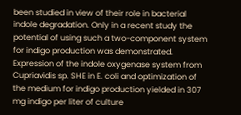been studied in view of their role in bacterial indole degradation. Only in a recent study the potential of using such a two-component system for indigo production was demonstrated. Expression of the indole oxygenase system from Cupriavidis sp. SHE in E. coli and optimization of the medium for indigo production yielded in 307 mg indigo per liter of culture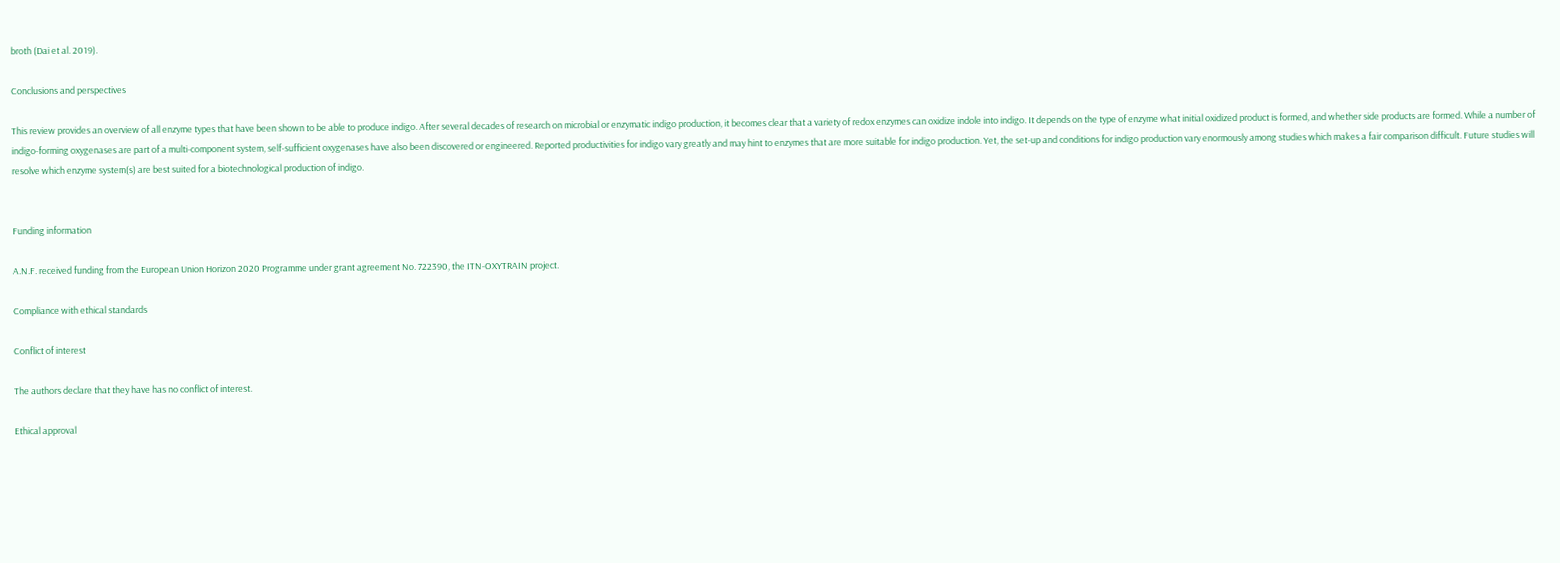broth (Dai et al. 2019).

Conclusions and perspectives

This review provides an overview of all enzyme types that have been shown to be able to produce indigo. After several decades of research on microbial or enzymatic indigo production, it becomes clear that a variety of redox enzymes can oxidize indole into indigo. It depends on the type of enzyme what initial oxidized product is formed, and whether side products are formed. While a number of indigo-forming oxygenases are part of a multi-component system, self-sufficient oxygenases have also been discovered or engineered. Reported productivities for indigo vary greatly and may hint to enzymes that are more suitable for indigo production. Yet, the set-up and conditions for indigo production vary enormously among studies which makes a fair comparison difficult. Future studies will resolve which enzyme system(s) are best suited for a biotechnological production of indigo.


Funding information

A.N.F. received funding from the European Union Horizon 2020 Programme under grant agreement No. 722390, the ITN-OXYTRAIN project.

Compliance with ethical standards

Conflict of interest

The authors declare that they have has no conflict of interest.

Ethical approval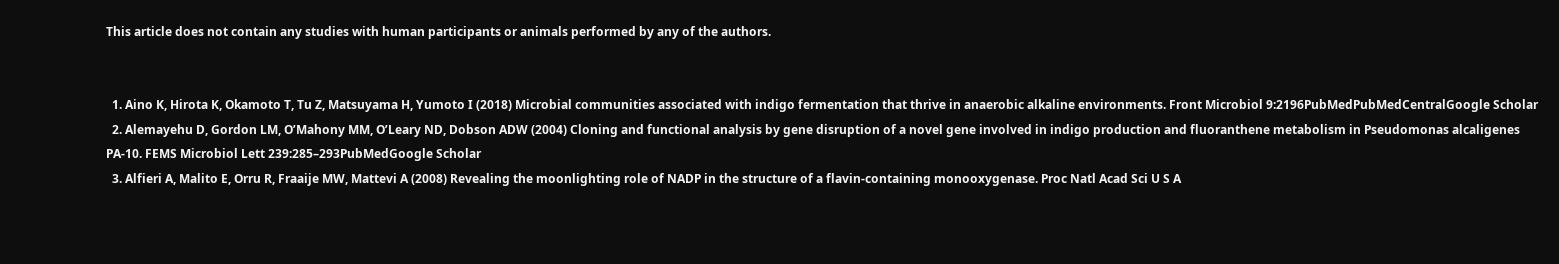This article does not contain any studies with human participants or animals performed by any of the authors.


  1. Aino K, Hirota K, Okamoto T, Tu Z, Matsuyama H, Yumoto I (2018) Microbial communities associated with indigo fermentation that thrive in anaerobic alkaline environments. Front Microbiol 9:2196PubMedPubMedCentralGoogle Scholar
  2. Alemayehu D, Gordon LM, O’Mahony MM, O’Leary ND, Dobson ADW (2004) Cloning and functional analysis by gene disruption of a novel gene involved in indigo production and fluoranthene metabolism in Pseudomonas alcaligenes PA-10. FEMS Microbiol Lett 239:285–293PubMedGoogle Scholar
  3. Alfieri A, Malito E, Orru R, Fraaije MW, Mattevi A (2008) Revealing the moonlighting role of NADP in the structure of a flavin-containing monooxygenase. Proc Natl Acad Sci U S A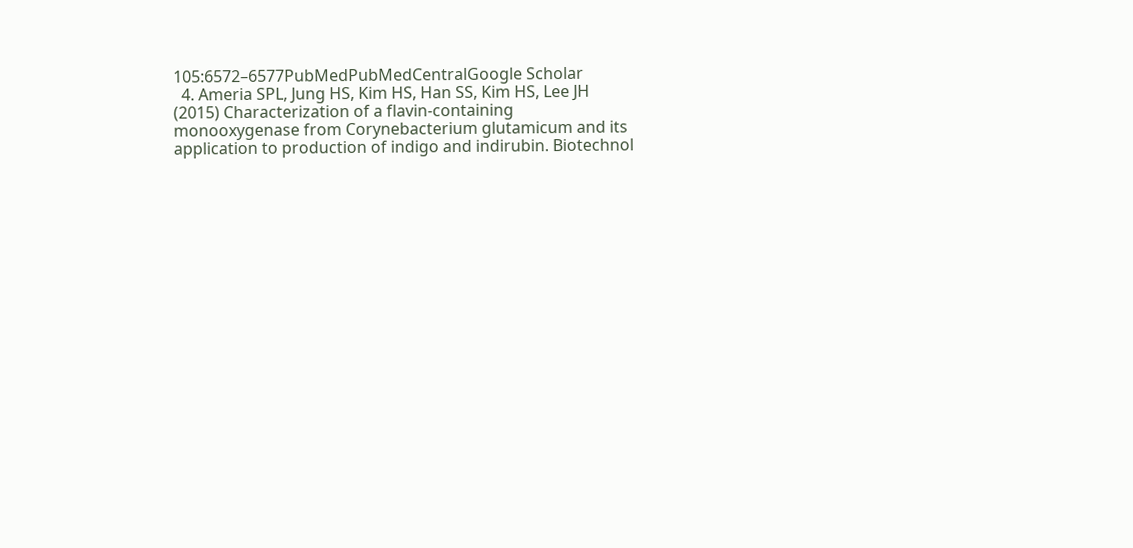105:6572–6577PubMedPubMedCentralGoogle Scholar
  4. Ameria SPL, Jung HS, Kim HS, Han SS, Kim HS, Lee JH (2015) Characterization of a flavin-containing monooxygenase from Corynebacterium glutamicum and its application to production of indigo and indirubin. Biotechnol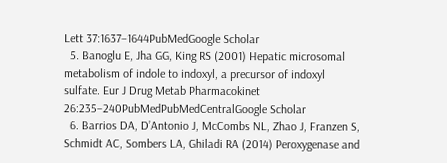Lett 37:1637–1644PubMedGoogle Scholar
  5. Banoglu E, Jha GG, King RS (2001) Hepatic microsomal metabolism of indole to indoxyl, a precursor of indoxyl sulfate. Eur J Drug Metab Pharmacokinet 26:235–240PubMedPubMedCentralGoogle Scholar
  6. Barrios DA, D’Antonio J, McCombs NL, Zhao J, Franzen S, Schmidt AC, Sombers LA, Ghiladi RA (2014) Peroxygenase and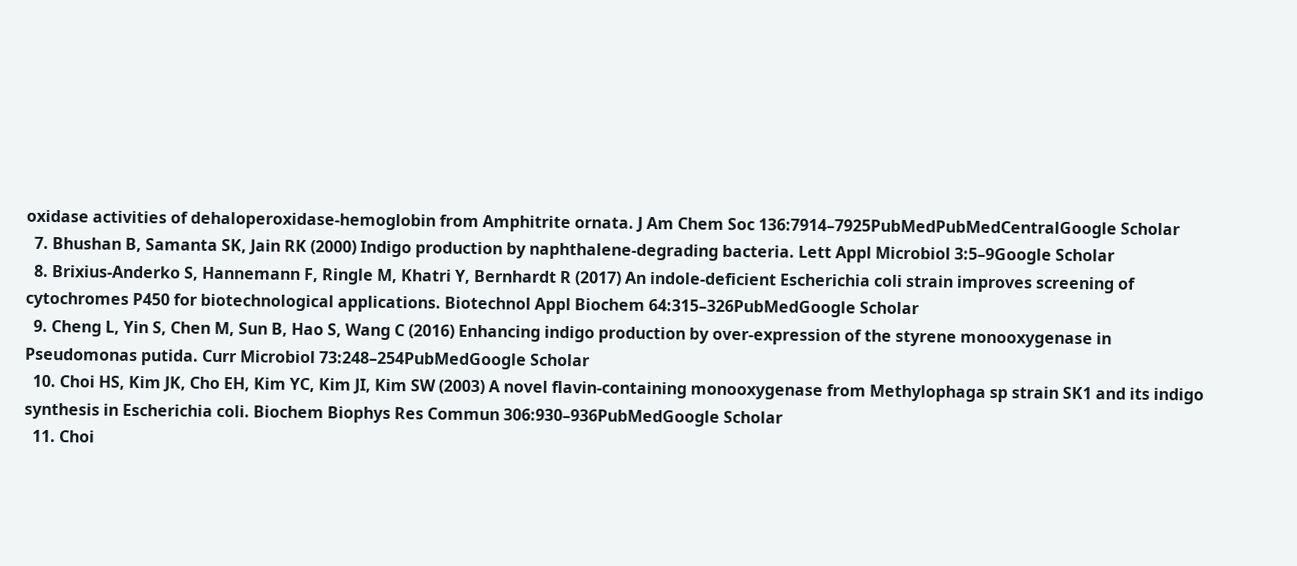oxidase activities of dehaloperoxidase-hemoglobin from Amphitrite ornata. J Am Chem Soc 136:7914–7925PubMedPubMedCentralGoogle Scholar
  7. Bhushan B, Samanta SK, Jain RK (2000) Indigo production by naphthalene-degrading bacteria. Lett Appl Microbiol 3:5–9Google Scholar
  8. Brixius-Anderko S, Hannemann F, Ringle M, Khatri Y, Bernhardt R (2017) An indole-deficient Escherichia coli strain improves screening of cytochromes P450 for biotechnological applications. Biotechnol Appl Biochem 64:315–326PubMedGoogle Scholar
  9. Cheng L, Yin S, Chen M, Sun B, Hao S, Wang C (2016) Enhancing indigo production by over-expression of the styrene monooxygenase in Pseudomonas putida. Curr Microbiol 73:248–254PubMedGoogle Scholar
  10. Choi HS, Kim JK, Cho EH, Kim YC, Kim JI, Kim SW (2003) A novel flavin-containing monooxygenase from Methylophaga sp strain SK1 and its indigo synthesis in Escherichia coli. Biochem Biophys Res Commun 306:930–936PubMedGoogle Scholar
  11. Choi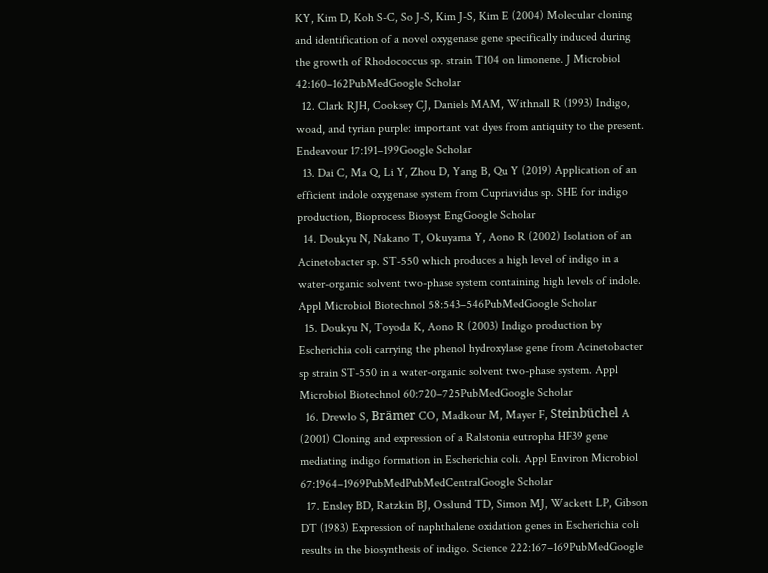KY, Kim D, Koh S-C, So J-S, Kim J-S, Kim E (2004) Molecular cloning and identification of a novel oxygenase gene specifically induced during the growth of Rhodococcus sp. strain T104 on limonene. J Microbiol 42:160–162PubMedGoogle Scholar
  12. Clark RJH, Cooksey CJ, Daniels MAM, Withnall R (1993) Indigo, woad, and tyrian purple: important vat dyes from antiquity to the present. Endeavour 17:191–199Google Scholar
  13. Dai C, Ma Q, Li Y, Zhou D, Yang B, Qu Y (2019) Application of an efficient indole oxygenase system from Cupriavidus sp. SHE for indigo production, Bioprocess Biosyst EngGoogle Scholar
  14. Doukyu N, Nakano T, Okuyama Y, Aono R (2002) Isolation of an Acinetobacter sp. ST-550 which produces a high level of indigo in a water-organic solvent two-phase system containing high levels of indole. Appl Microbiol Biotechnol 58:543–546PubMedGoogle Scholar
  15. Doukyu N, Toyoda K, Aono R (2003) Indigo production by Escherichia coli carrying the phenol hydroxylase gene from Acinetobacter sp strain ST-550 in a water-organic solvent two-phase system. Appl Microbiol Biotechnol 60:720–725PubMedGoogle Scholar
  16. Drewlo S, Brämer CO, Madkour M, Mayer F, Steinbüchel A (2001) Cloning and expression of a Ralstonia eutropha HF39 gene mediating indigo formation in Escherichia coli. Appl Environ Microbiol 67:1964–1969PubMedPubMedCentralGoogle Scholar
  17. Ensley BD, Ratzkin BJ, Osslund TD, Simon MJ, Wackett LP, Gibson DT (1983) Expression of naphthalene oxidation genes in Escherichia coli results in the biosynthesis of indigo. Science 222:167–169PubMedGoogle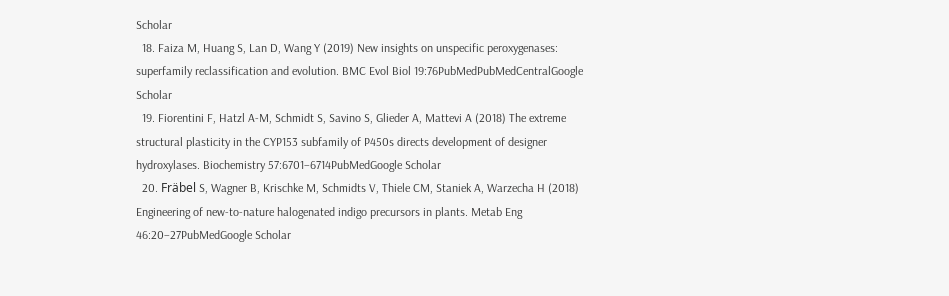Scholar
  18. Faiza M, Huang S, Lan D, Wang Y (2019) New insights on unspecific peroxygenases: superfamily reclassification and evolution. BMC Evol Biol 19:76PubMedPubMedCentralGoogle Scholar
  19. Fiorentini F, Hatzl A-M, Schmidt S, Savino S, Glieder A, Mattevi A (2018) The extreme structural plasticity in the CYP153 subfamily of P450s directs development of designer hydroxylases. Biochemistry 57:6701–6714PubMedGoogle Scholar
  20. Fräbel S, Wagner B, Krischke M, Schmidts V, Thiele CM, Staniek A, Warzecha H (2018) Engineering of new-to-nature halogenated indigo precursors in plants. Metab Eng 46:20–27PubMedGoogle Scholar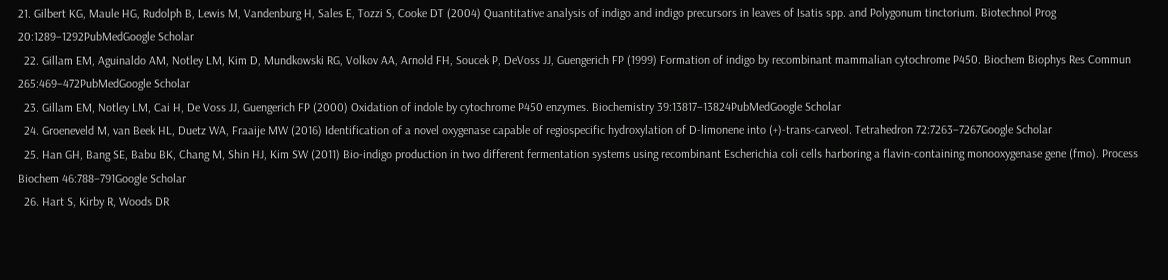21. Gilbert KG, Maule HG, Rudolph B, Lewis M, Vandenburg H, Sales E, Tozzi S, Cooke DT (2004) Quantitative analysis of indigo and indigo precursors in leaves of Isatis spp. and Polygonum tinctorium. Biotechnol Prog 20:1289–1292PubMedGoogle Scholar
  22. Gillam EM, Aguinaldo AM, Notley LM, Kim D, Mundkowski RG, Volkov AA, Arnold FH, Soucek P, DeVoss JJ, Guengerich FP (1999) Formation of indigo by recombinant mammalian cytochrome P450. Biochem Biophys Res Commun 265:469–472PubMedGoogle Scholar
  23. Gillam EM, Notley LM, Cai H, De Voss JJ, Guengerich FP (2000) Oxidation of indole by cytochrome P450 enzymes. Biochemistry 39:13817–13824PubMedGoogle Scholar
  24. Groeneveld M, van Beek HL, Duetz WA, Fraaije MW (2016) Identification of a novel oxygenase capable of regiospecific hydroxylation of D-limonene into (+)-trans-carveol. Tetrahedron 72:7263–7267Google Scholar
  25. Han GH, Bang SE, Babu BK, Chang M, Shin HJ, Kim SW (2011) Bio-indigo production in two different fermentation systems using recombinant Escherichia coli cells harboring a flavin-containing monooxygenase gene (fmo). Process Biochem 46:788–791Google Scholar
  26. Hart S, Kirby R, Woods DR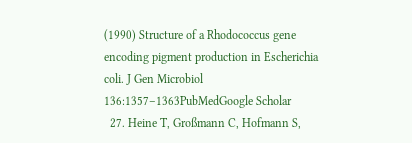(1990) Structure of a Rhodococcus gene encoding pigment production in Escherichia coli. J Gen Microbiol 136:1357–1363PubMedGoogle Scholar
  27. Heine T, Großmann C, Hofmann S,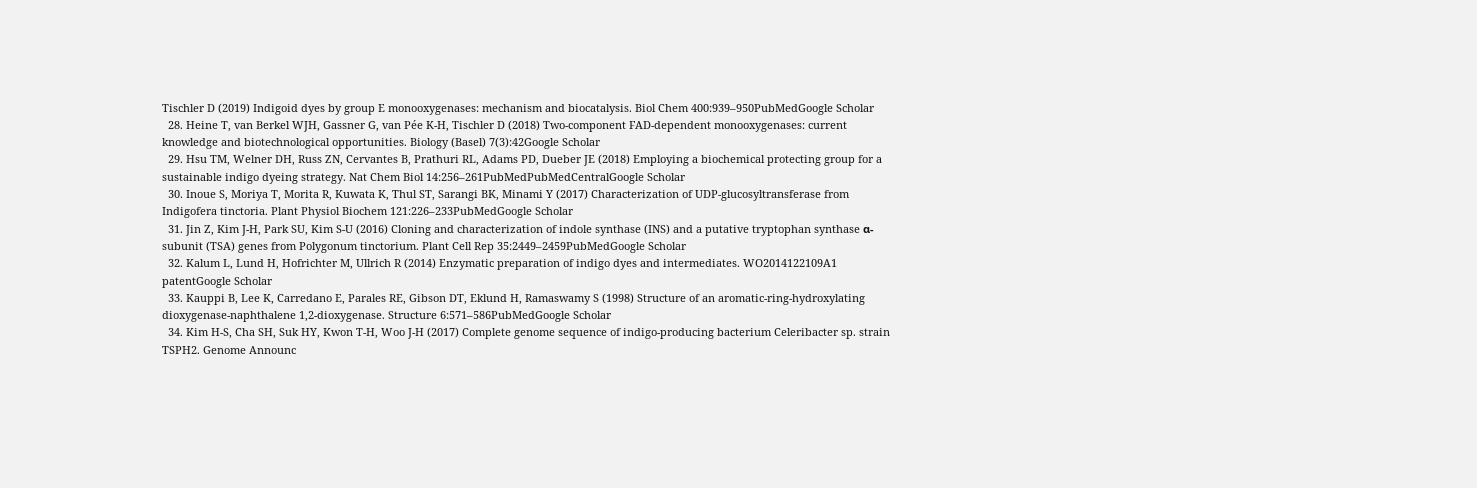Tischler D (2019) Indigoid dyes by group E monooxygenases: mechanism and biocatalysis. Biol Chem 400:939–950PubMedGoogle Scholar
  28. Heine T, van Berkel WJH, Gassner G, van Pée K-H, Tischler D (2018) Two-component FAD-dependent monooxygenases: current knowledge and biotechnological opportunities. Biology (Basel) 7(3):42Google Scholar
  29. Hsu TM, Welner DH, Russ ZN, Cervantes B, Prathuri RL, Adams PD, Dueber JE (2018) Employing a biochemical protecting group for a sustainable indigo dyeing strategy. Nat Chem Biol 14:256–261PubMedPubMedCentralGoogle Scholar
  30. Inoue S, Moriya T, Morita R, Kuwata K, Thul ST, Sarangi BK, Minami Y (2017) Characterization of UDP-glucosyltransferase from Indigofera tinctoria. Plant Physiol Biochem 121:226–233PubMedGoogle Scholar
  31. Jin Z, Kim J-H, Park SU, Kim S-U (2016) Cloning and characterization of indole synthase (INS) and a putative tryptophan synthase α-subunit (TSA) genes from Polygonum tinctorium. Plant Cell Rep 35:2449–2459PubMedGoogle Scholar
  32. Kalum L, Lund H, Hofrichter M, Ullrich R (2014) Enzymatic preparation of indigo dyes and intermediates. WO2014122109A1 patentGoogle Scholar
  33. Kauppi B, Lee K, Carredano E, Parales RE, Gibson DT, Eklund H, Ramaswamy S (1998) Structure of an aromatic-ring-hydroxylating dioxygenase-naphthalene 1,2-dioxygenase. Structure 6:571–586PubMedGoogle Scholar
  34. Kim H-S, Cha SH, Suk HY, Kwon T-H, Woo J-H (2017) Complete genome sequence of indigo-producing bacterium Celeribacter sp. strain TSPH2. Genome Announc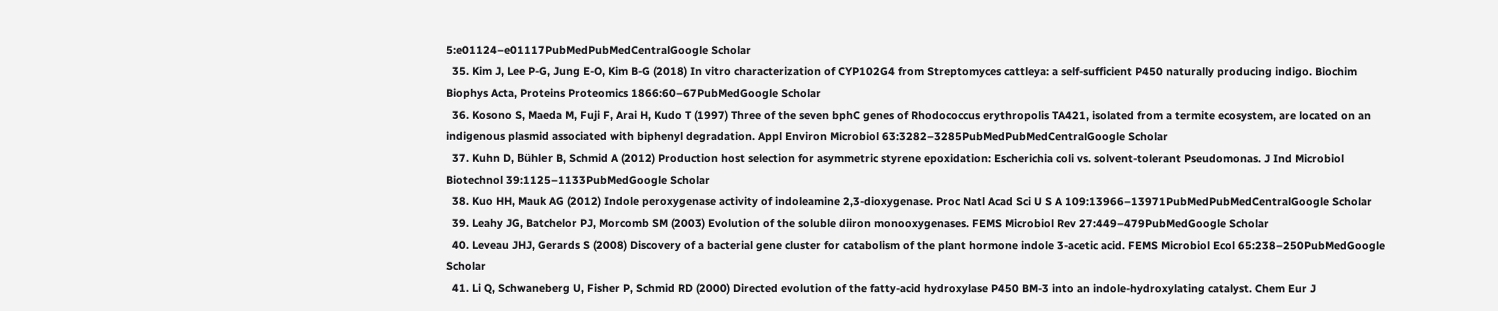5:e01124–e01117PubMedPubMedCentralGoogle Scholar
  35. Kim J, Lee P-G, Jung E-O, Kim B-G (2018) In vitro characterization of CYP102G4 from Streptomyces cattleya: a self-sufficient P450 naturally producing indigo. Biochim Biophys Acta, Proteins Proteomics 1866:60–67PubMedGoogle Scholar
  36. Kosono S, Maeda M, Fuji F, Arai H, Kudo T (1997) Three of the seven bphC genes of Rhodococcus erythropolis TA421, isolated from a termite ecosystem, are located on an indigenous plasmid associated with biphenyl degradation. Appl Environ Microbiol 63:3282–3285PubMedPubMedCentralGoogle Scholar
  37. Kuhn D, Bühler B, Schmid A (2012) Production host selection for asymmetric styrene epoxidation: Escherichia coli vs. solvent-tolerant Pseudomonas. J Ind Microbiol Biotechnol 39:1125–1133PubMedGoogle Scholar
  38. Kuo HH, Mauk AG (2012) Indole peroxygenase activity of indoleamine 2,3-dioxygenase. Proc Natl Acad Sci U S A 109:13966–13971PubMedPubMedCentralGoogle Scholar
  39. Leahy JG, Batchelor PJ, Morcomb SM (2003) Evolution of the soluble diiron monooxygenases. FEMS Microbiol Rev 27:449–479PubMedGoogle Scholar
  40. Leveau JHJ, Gerards S (2008) Discovery of a bacterial gene cluster for catabolism of the plant hormone indole 3-acetic acid. FEMS Microbiol Ecol 65:238–250PubMedGoogle Scholar
  41. Li Q, Schwaneberg U, Fisher P, Schmid RD (2000) Directed evolution of the fatty-acid hydroxylase P450 BM-3 into an indole-hydroxylating catalyst. Chem Eur J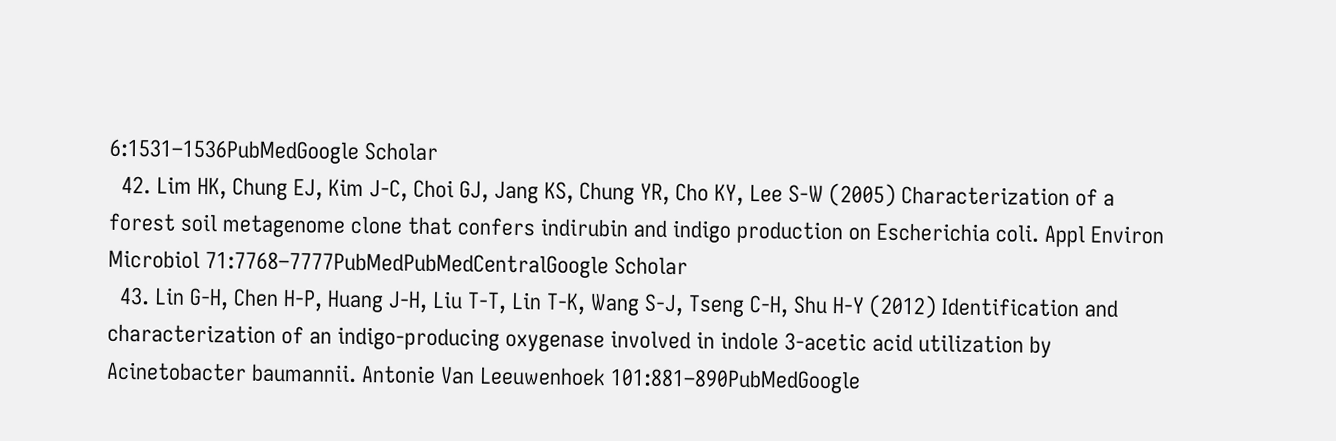6:1531–1536PubMedGoogle Scholar
  42. Lim HK, Chung EJ, Kim J-C, Choi GJ, Jang KS, Chung YR, Cho KY, Lee S-W (2005) Characterization of a forest soil metagenome clone that confers indirubin and indigo production on Escherichia coli. Appl Environ Microbiol 71:7768–7777PubMedPubMedCentralGoogle Scholar
  43. Lin G-H, Chen H-P, Huang J-H, Liu T-T, Lin T-K, Wang S-J, Tseng C-H, Shu H-Y (2012) Identification and characterization of an indigo-producing oxygenase involved in indole 3-acetic acid utilization by Acinetobacter baumannii. Antonie Van Leeuwenhoek 101:881–890PubMedGoogle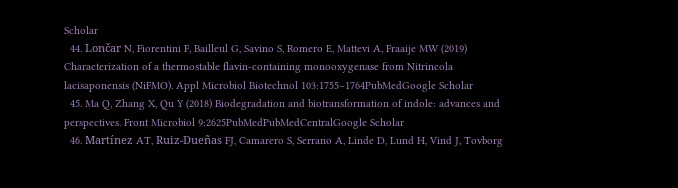Scholar
  44. Lončar N, Fiorentini F, Bailleul G, Savino S, Romero E, Mattevi A, Fraaije MW (2019) Characterization of a thermostable flavin-containing monooxygenase from Nitrincola lacisaponensis (NiFMO). Appl Microbiol Biotechnol 103:1755–1764PubMedGoogle Scholar
  45. Ma Q, Zhang X, Qu Y (2018) Biodegradation and biotransformation of indole: advances and perspectives. Front Microbiol 9:2625PubMedPubMedCentralGoogle Scholar
  46. Martínez AT, Ruiz-Dueñas FJ, Camarero S, Serrano A, Linde D, Lund H, Vind J, Tovborg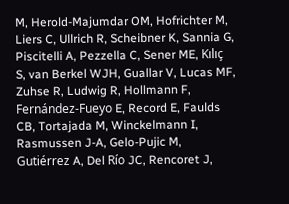M, Herold-Majumdar OM, Hofrichter M, Liers C, Ullrich R, Scheibner K, Sannia G, Piscitelli A, Pezzella C, Sener ME, Kılıç S, van Berkel WJH, Guallar V, Lucas MF, Zuhse R, Ludwig R, Hollmann F, Fernández-Fueyo E, Record E, Faulds CB, Tortajada M, Winckelmann I, Rasmussen J-A, Gelo-Pujic M, Gutiérrez A, Del Río JC, Rencoret J,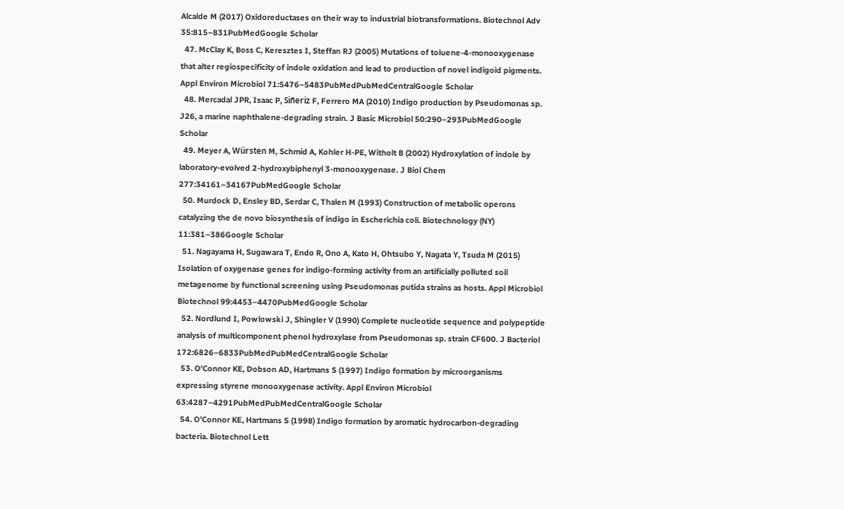Alcalde M (2017) Oxidoreductases on their way to industrial biotransformations. Biotechnol Adv 35:815–831PubMedGoogle Scholar
  47. McClay K, Boss C, Keresztes I, Steffan RJ (2005) Mutations of toluene-4-monooxygenase that alter regiospecificity of indole oxidation and lead to production of novel indigoid pigments. Appl Environ Microbiol 71:5476–5483PubMedPubMedCentralGoogle Scholar
  48. Mercadal JPR, Isaac P, Siñeriz F, Ferrero MA (2010) Indigo production by Pseudomonas sp. J26, a marine naphthalene-degrading strain. J Basic Microbiol 50:290–293PubMedGoogle Scholar
  49. Meyer A, Würsten M, Schmid A, Kohler H-PE, Witholt B (2002) Hydroxylation of indole by laboratory-evolved 2-hydroxybiphenyl 3-monooxygenase. J Biol Chem 277:34161–34167PubMedGoogle Scholar
  50. Murdock D, Ensley BD, Serdar C, Thalen M (1993) Construction of metabolic operons catalyzing the de novo biosynthesis of indigo in Escherichia coli. Biotechnology (NY) 11:381–386Google Scholar
  51. Nagayama H, Sugawara T, Endo R, Ono A, Kato H, Ohtsubo Y, Nagata Y, Tsuda M (2015) Isolation of oxygenase genes for indigo-forming activity from an artificially polluted soil metagenome by functional screening using Pseudomonas putida strains as hosts. Appl Microbiol Biotechnol 99:4453–4470PubMedGoogle Scholar
  52. Nordlund I, Powlowski J, Shingler V (1990) Complete nucleotide sequence and polypeptide analysis of multicomponent phenol hydroxylase from Pseudomonas sp. strain CF600. J Bacteriol 172:6826–6833PubMedPubMedCentralGoogle Scholar
  53. O’Connor KE, Dobson AD, Hartmans S (1997) Indigo formation by microorganisms expressing styrene monooxygenase activity. Appl Environ Microbiol 63:4287–4291PubMedPubMedCentralGoogle Scholar
  54. O’Connor KE, Hartmans S (1998) Indigo formation by aromatic hydrocarbon-degrading bacteria. Biotechnol Lett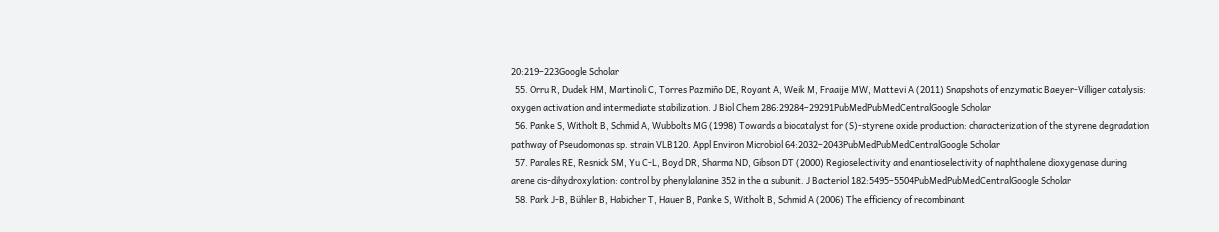20:219–223Google Scholar
  55. Orru R, Dudek HM, Martinoli C, Torres Pazmiño DE, Royant A, Weik M, Fraaije MW, Mattevi A (2011) Snapshots of enzymatic Baeyer-Villiger catalysis: oxygen activation and intermediate stabilization. J Biol Chem 286:29284–29291PubMedPubMedCentralGoogle Scholar
  56. Panke S, Witholt B, Schmid A, Wubbolts MG (1998) Towards a biocatalyst for (S)-styrene oxide production: characterization of the styrene degradation pathway of Pseudomonas sp. strain VLB120. Appl Environ Microbiol 64:2032–2043PubMedPubMedCentralGoogle Scholar
  57. Parales RE, Resnick SM, Yu C-L, Boyd DR, Sharma ND, Gibson DT (2000) Regioselectivity and enantioselectivity of naphthalene dioxygenase during arene cis-dihydroxylation: control by phenylalanine 352 in the α subunit. J Bacteriol 182:5495–5504PubMedPubMedCentralGoogle Scholar
  58. Park J-B, Bühler B, Habicher T, Hauer B, Panke S, Witholt B, Schmid A (2006) The efficiency of recombinant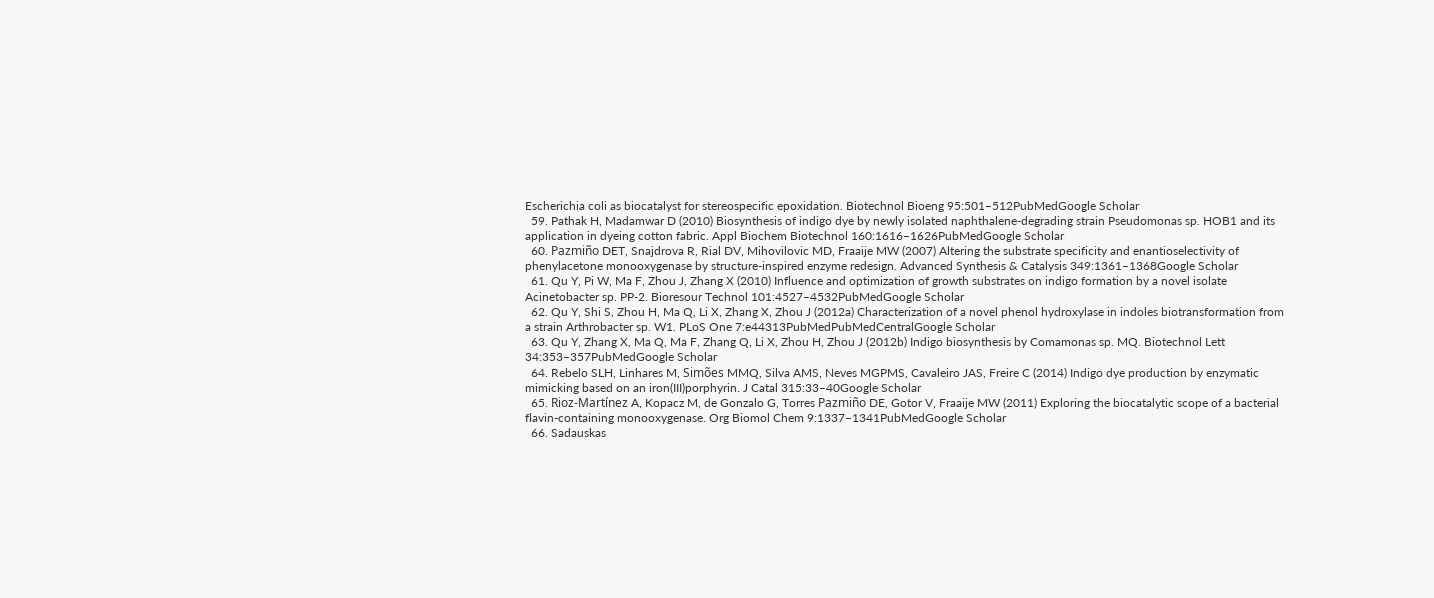Escherichia coli as biocatalyst for stereospecific epoxidation. Biotechnol Bioeng 95:501–512PubMedGoogle Scholar
  59. Pathak H, Madamwar D (2010) Biosynthesis of indigo dye by newly isolated naphthalene-degrading strain Pseudomonas sp. HOB1 and its application in dyeing cotton fabric. Appl Biochem Biotechnol 160:1616–1626PubMedGoogle Scholar
  60. Pazmiño DET, Snajdrova R, Rial DV, Mihovilovic MD, Fraaije MW (2007) Altering the substrate specificity and enantioselectivity of phenylacetone monooxygenase by structure-inspired enzyme redesign. Advanced Synthesis & Catalysis 349:1361–1368Google Scholar
  61. Qu Y, Pi W, Ma F, Zhou J, Zhang X (2010) Influence and optimization of growth substrates on indigo formation by a novel isolate Acinetobacter sp. PP-2. Bioresour Technol 101:4527–4532PubMedGoogle Scholar
  62. Qu Y, Shi S, Zhou H, Ma Q, Li X, Zhang X, Zhou J (2012a) Characterization of a novel phenol hydroxylase in indoles biotransformation from a strain Arthrobacter sp. W1. PLoS One 7:e44313PubMedPubMedCentralGoogle Scholar
  63. Qu Y, Zhang X, Ma Q, Ma F, Zhang Q, Li X, Zhou H, Zhou J (2012b) Indigo biosynthesis by Comamonas sp. MQ. Biotechnol Lett 34:353–357PubMedGoogle Scholar
  64. Rebelo SLH, Linhares M, Simões MMQ, Silva AMS, Neves MGPMS, Cavaleiro JAS, Freire C (2014) Indigo dye production by enzymatic mimicking based on an iron(III)porphyrin. J Catal 315:33–40Google Scholar
  65. Rioz-Martínez A, Kopacz M, de Gonzalo G, Torres Pazmiño DE, Gotor V, Fraaije MW (2011) Exploring the biocatalytic scope of a bacterial flavin-containing monooxygenase. Org Biomol Chem 9:1337–1341PubMedGoogle Scholar
  66. Sadauskas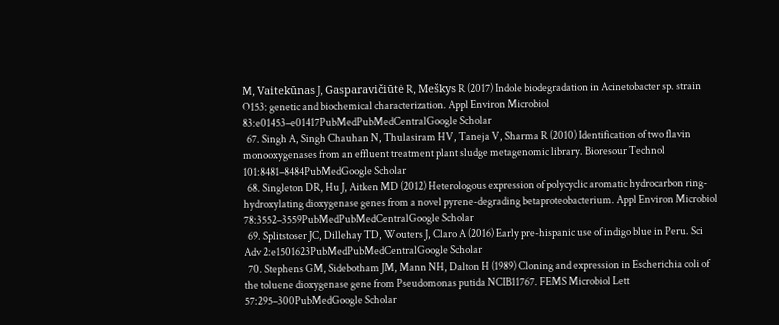M, Vaitekūnas J, Gasparavičiūtė R, Meškys R (2017) Indole biodegradation in Acinetobacter sp. strain O153: genetic and biochemical characterization. Appl Environ Microbiol 83:e01453–e01417PubMedPubMedCentralGoogle Scholar
  67. Singh A, Singh Chauhan N, Thulasiram HV, Taneja V, Sharma R (2010) Identification of two flavin monooxygenases from an effluent treatment plant sludge metagenomic library. Bioresour Technol 101:8481–8484PubMedGoogle Scholar
  68. Singleton DR, Hu J, Aitken MD (2012) Heterologous expression of polycyclic aromatic hydrocarbon ring-hydroxylating dioxygenase genes from a novel pyrene-degrading betaproteobacterium. Appl Environ Microbiol 78:3552–3559PubMedPubMedCentralGoogle Scholar
  69. Splitstoser JC, Dillehay TD, Wouters J, Claro A (2016) Early pre-hispanic use of indigo blue in Peru. Sci Adv 2:e1501623PubMedPubMedCentralGoogle Scholar
  70. Stephens GM, Sidebotham JM, Mann NH, Dalton H (1989) Cloning and expression in Escherichia coli of the toluene dioxygenase gene from Pseudomonas putida NCIB11767. FEMS Microbiol Lett 57:295–300PubMedGoogle Scholar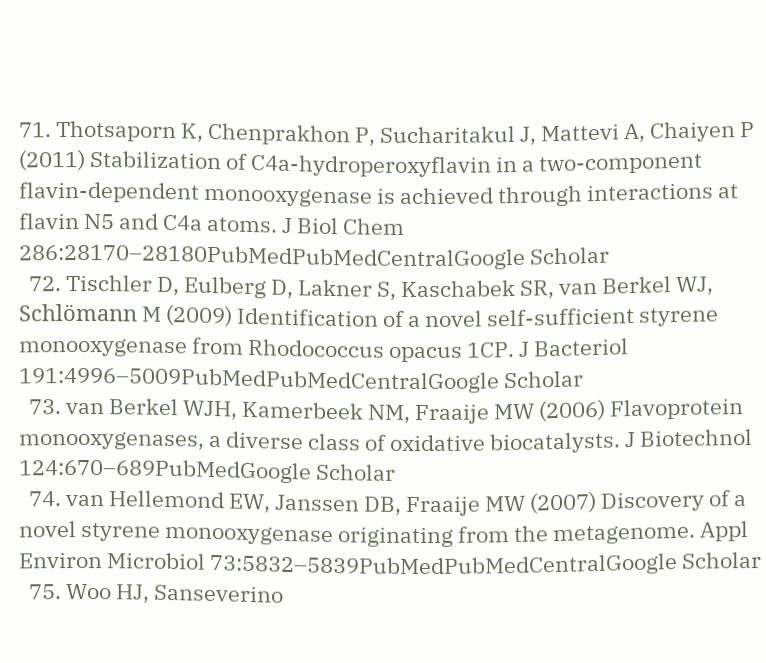71. Thotsaporn K, Chenprakhon P, Sucharitakul J, Mattevi A, Chaiyen P (2011) Stabilization of C4a-hydroperoxyflavin in a two-component flavin-dependent monooxygenase is achieved through interactions at flavin N5 and C4a atoms. J Biol Chem 286:28170–28180PubMedPubMedCentralGoogle Scholar
  72. Tischler D, Eulberg D, Lakner S, Kaschabek SR, van Berkel WJ, Schlömann M (2009) Identification of a novel self-sufficient styrene monooxygenase from Rhodococcus opacus 1CP. J Bacteriol 191:4996–5009PubMedPubMedCentralGoogle Scholar
  73. van Berkel WJH, Kamerbeek NM, Fraaije MW (2006) Flavoprotein monooxygenases, a diverse class of oxidative biocatalysts. J Biotechnol 124:670–689PubMedGoogle Scholar
  74. van Hellemond EW, Janssen DB, Fraaije MW (2007) Discovery of a novel styrene monooxygenase originating from the metagenome. Appl Environ Microbiol 73:5832–5839PubMedPubMedCentralGoogle Scholar
  75. Woo HJ, Sanseverino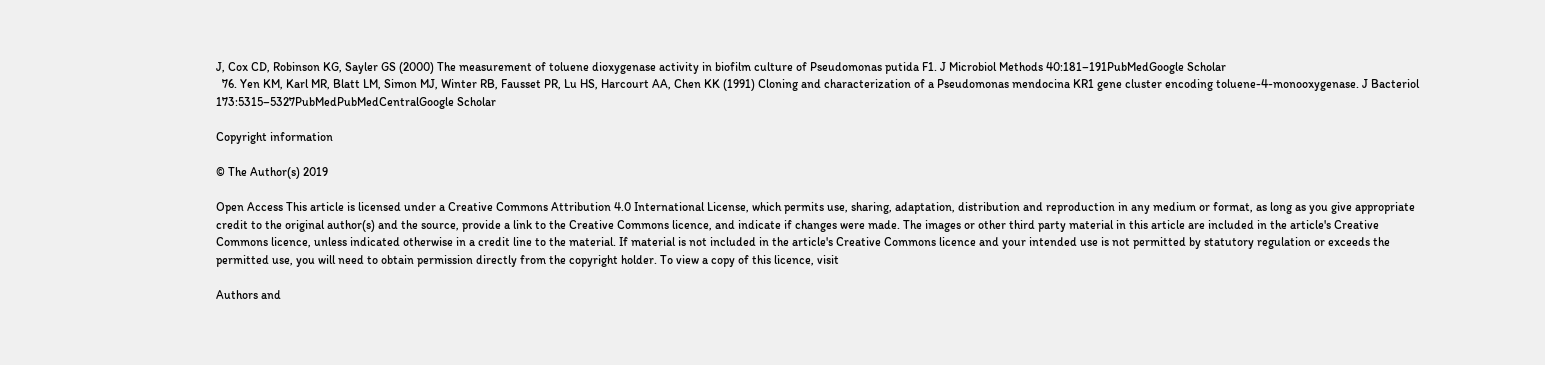J, Cox CD, Robinson KG, Sayler GS (2000) The measurement of toluene dioxygenase activity in biofilm culture of Pseudomonas putida F1. J Microbiol Methods 40:181–191PubMedGoogle Scholar
  76. Yen KM, Karl MR, Blatt LM, Simon MJ, Winter RB, Fausset PR, Lu HS, Harcourt AA, Chen KK (1991) Cloning and characterization of a Pseudomonas mendocina KR1 gene cluster encoding toluene-4-monooxygenase. J Bacteriol 173:5315–5327PubMedPubMedCentralGoogle Scholar

Copyright information

© The Author(s) 2019

Open Access This article is licensed under a Creative Commons Attribution 4.0 International License, which permits use, sharing, adaptation, distribution and reproduction in any medium or format, as long as you give appropriate credit to the original author(s) and the source, provide a link to the Creative Commons licence, and indicate if changes were made. The images or other third party material in this article are included in the article's Creative Commons licence, unless indicated otherwise in a credit line to the material. If material is not included in the article's Creative Commons licence and your intended use is not permitted by statutory regulation or exceeds the permitted use, you will need to obtain permission directly from the copyright holder. To view a copy of this licence, visit

Authors and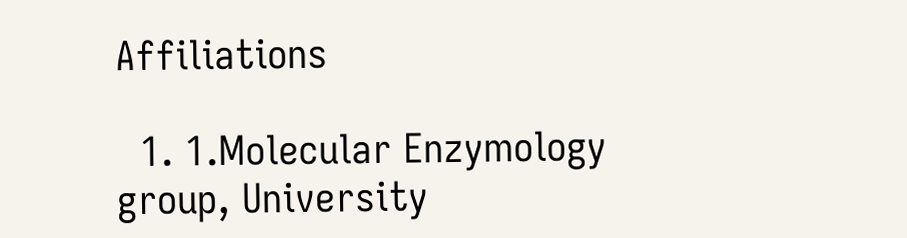Affiliations

  1. 1.Molecular Enzymology group, University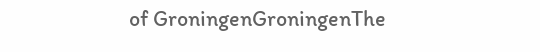of GroningenGroningenThe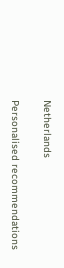Netherlands

Personalised recommendations